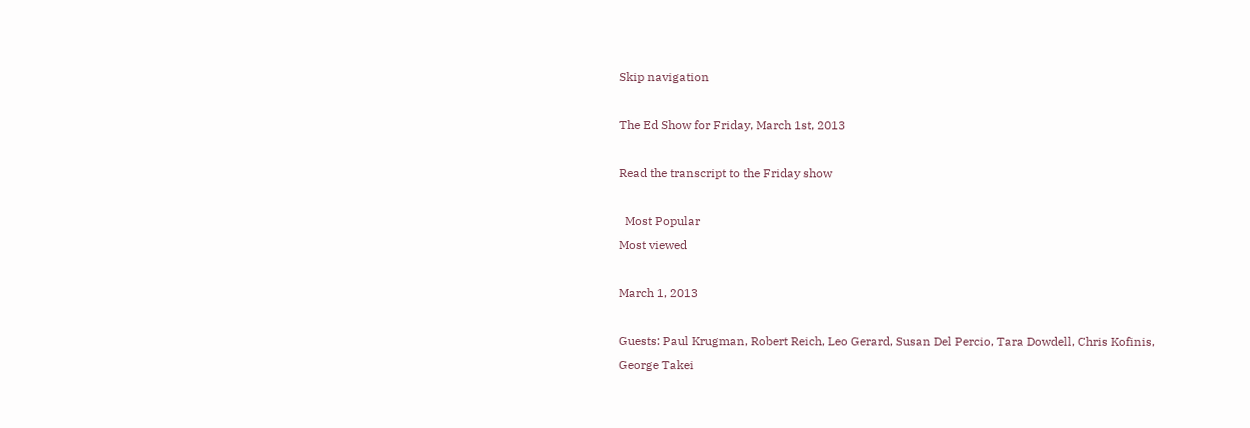Skip navigation

The Ed Show for Friday, March 1st, 2013

Read the transcript to the Friday show

  Most Popular
Most viewed

March 1, 2013

Guests: Paul Krugman, Robert Reich, Leo Gerard, Susan Del Percio, Tara Dowdell, Chris Kofinis, George Takei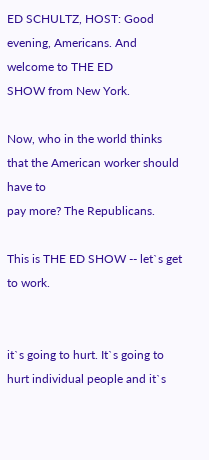ED SCHULTZ, HOST: Good evening, Americans. And welcome to THE ED
SHOW from New York.

Now, who in the world thinks that the American worker should have to
pay more? The Republicans.

This is THE ED SHOW -- let`s get to work.


it`s going to hurt. It`s going to hurt individual people and it`s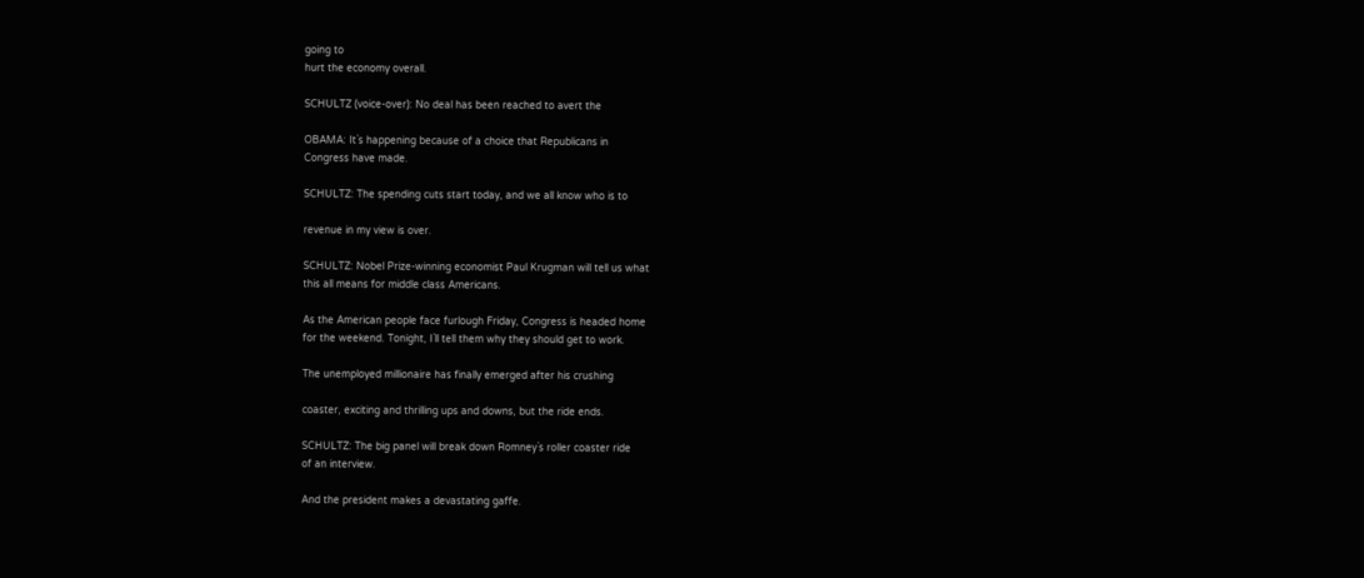going to
hurt the economy overall.

SCHULTZ (voice-over): No deal has been reached to avert the

OBAMA: It`s happening because of a choice that Republicans in
Congress have made.

SCHULTZ: The spending cuts start today, and we all know who is to

revenue in my view is over.

SCHULTZ: Nobel Prize-winning economist Paul Krugman will tell us what
this all means for middle class Americans.

As the American people face furlough Friday, Congress is headed home
for the weekend. Tonight, I`ll tell them why they should get to work.

The unemployed millionaire has finally emerged after his crushing

coaster, exciting and thrilling ups and downs, but the ride ends.

SCHULTZ: The big panel will break down Romney`s roller coaster ride
of an interview.

And the president makes a devastating gaffe.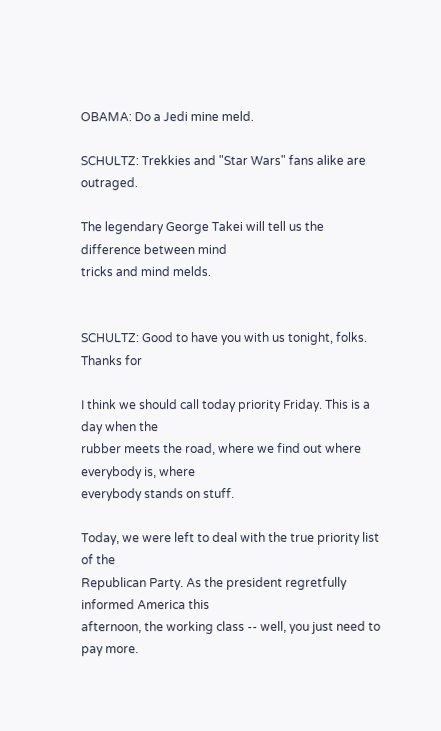OBAMA: Do a Jedi mine meld.

SCHULTZ: Trekkies and "Star Wars" fans alike are outraged.

The legendary George Takei will tell us the difference between mind
tricks and mind melds.


SCHULTZ: Good to have you with us tonight, folks. Thanks for

I think we should call today priority Friday. This is a day when the
rubber meets the road, where we find out where everybody is, where
everybody stands on stuff.

Today, we were left to deal with the true priority list of the
Republican Party. As the president regretfully informed America this
afternoon, the working class -- well, you just need to pay more.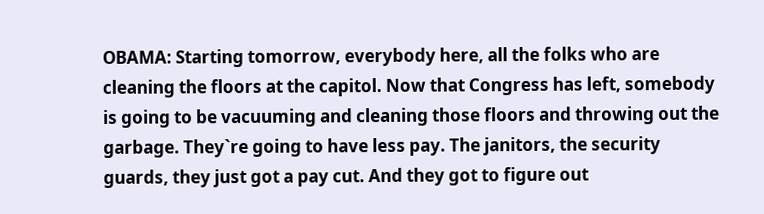OBAMA: Starting tomorrow, everybody here, all the folks who are
cleaning the floors at the capitol. Now that Congress has left, somebody
is going to be vacuuming and cleaning those floors and throwing out the
garbage. They`re going to have less pay. The janitors, the security
guards, they just got a pay cut. And they got to figure out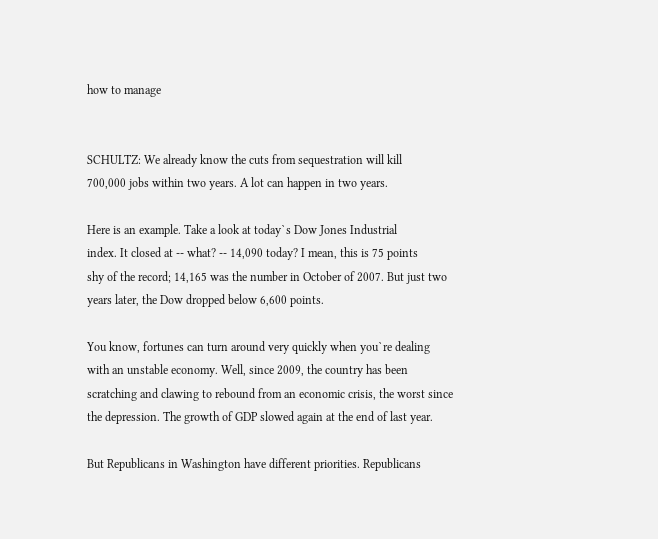how to manage


SCHULTZ: We already know the cuts from sequestration will kill
700,000 jobs within two years. A lot can happen in two years.

Here is an example. Take a look at today`s Dow Jones Industrial
index. It closed at -- what? -- 14,090 today? I mean, this is 75 points
shy of the record; 14,165 was the number in October of 2007. But just two
years later, the Dow dropped below 6,600 points.

You know, fortunes can turn around very quickly when you`re dealing
with an unstable economy. Well, since 2009, the country has been
scratching and clawing to rebound from an economic crisis, the worst since
the depression. The growth of GDP slowed again at the end of last year.

But Republicans in Washington have different priorities. Republicans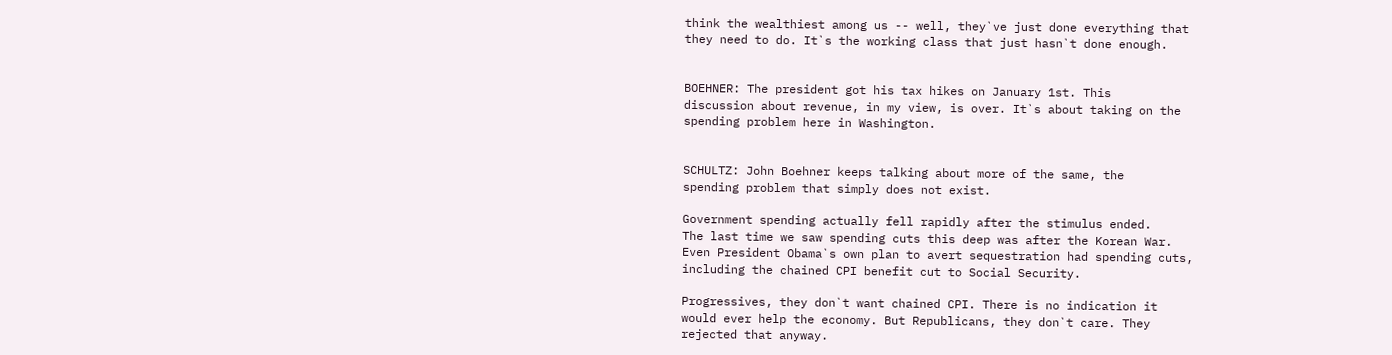think the wealthiest among us -- well, they`ve just done everything that
they need to do. It`s the working class that just hasn`t done enough.


BOEHNER: The president got his tax hikes on January 1st. This
discussion about revenue, in my view, is over. It`s about taking on the
spending problem here in Washington.


SCHULTZ: John Boehner keeps talking about more of the same, the
spending problem that simply does not exist.

Government spending actually fell rapidly after the stimulus ended.
The last time we saw spending cuts this deep was after the Korean War.
Even President Obama`s own plan to avert sequestration had spending cuts,
including the chained CPI benefit cut to Social Security.

Progressives, they don`t want chained CPI. There is no indication it
would ever help the economy. But Republicans, they don`t care. They
rejected that anyway.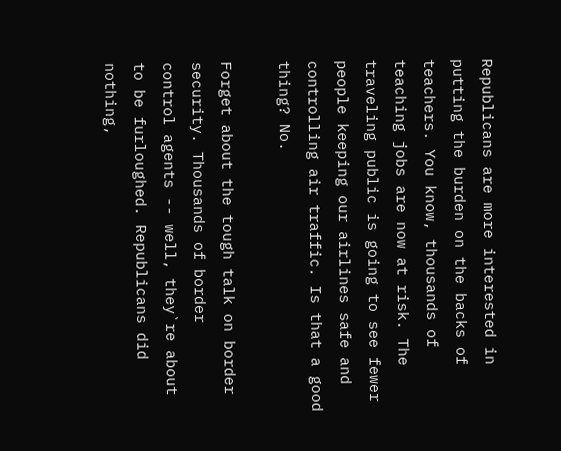Republicans are more interested in putting the burden on the backs of
teachers. You know, thousands of teaching jobs are now at risk. The
traveling public is going to see fewer people keeping our airlines safe and
controlling air traffic. Is that a good thing? No.

Forget about the tough talk on border security. Thousands of border
control agents -- well, they`re about to be furloughed. Republicans did
nothing,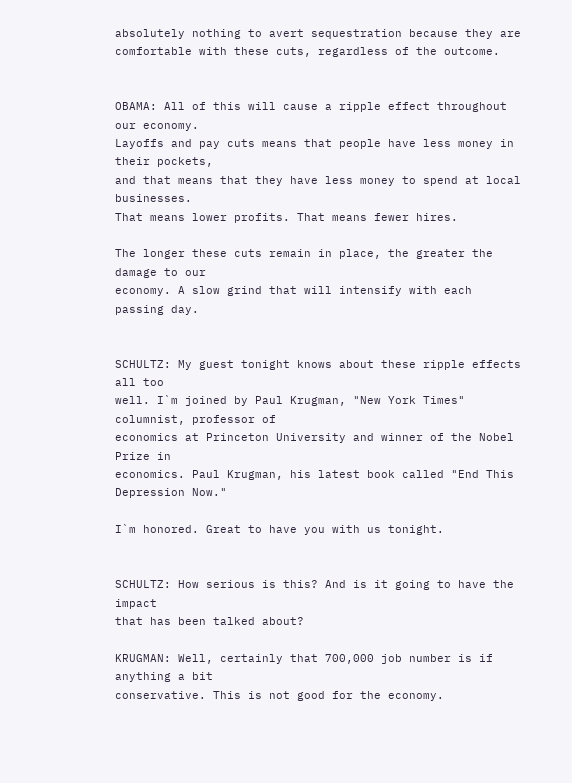absolutely nothing to avert sequestration because they are
comfortable with these cuts, regardless of the outcome.


OBAMA: All of this will cause a ripple effect throughout our economy.
Layoffs and pay cuts means that people have less money in their pockets,
and that means that they have less money to spend at local businesses.
That means lower profits. That means fewer hires.

The longer these cuts remain in place, the greater the damage to our
economy. A slow grind that will intensify with each passing day.


SCHULTZ: My guest tonight knows about these ripple effects all too
well. I`m joined by Paul Krugman, "New York Times" columnist, professor of
economics at Princeton University and winner of the Nobel Prize in
economics. Paul Krugman, his latest book called "End This Depression Now."

I`m honored. Great to have you with us tonight.


SCHULTZ: How serious is this? And is it going to have the impact
that has been talked about?

KRUGMAN: Well, certainly that 700,000 job number is if anything a bit
conservative. This is not good for the economy.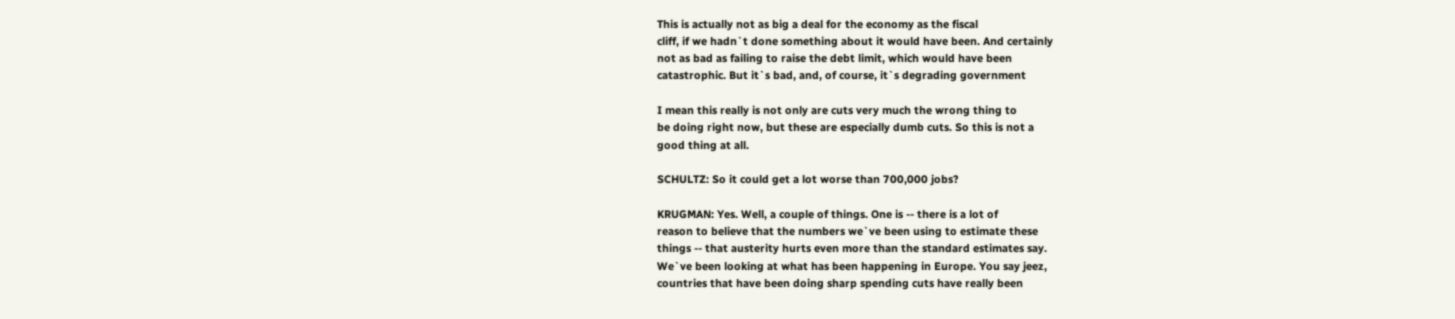This is actually not as big a deal for the economy as the fiscal
cliff, if we hadn`t done something about it would have been. And certainly
not as bad as failing to raise the debt limit, which would have been
catastrophic. But it`s bad, and, of course, it`s degrading government

I mean this really is not only are cuts very much the wrong thing to
be doing right now, but these are especially dumb cuts. So this is not a
good thing at all.

SCHULTZ: So it could get a lot worse than 700,000 jobs?

KRUGMAN: Yes. Well, a couple of things. One is -- there is a lot of
reason to believe that the numbers we`ve been using to estimate these
things -- that austerity hurts even more than the standard estimates say.
We`ve been looking at what has been happening in Europe. You say jeez,
countries that have been doing sharp spending cuts have really been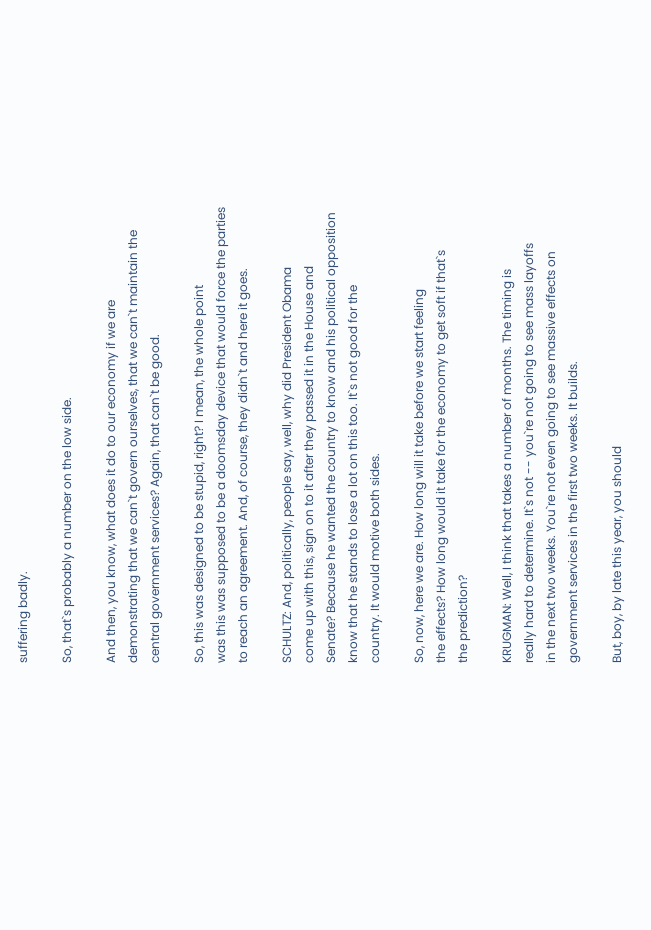suffering badly.

So, that`s probably a number on the low side.

And then, you know, what does it do to our economy if we are
demonstrating that we can`t govern ourselves, that we can`t maintain the
central government services? Again, that can`t be good.

So, this was designed to be stupid, right? I mean, the whole point
was this was supposed to be a doomsday device that would force the parties
to reach an agreement. And, of course, they didn`t and here it goes.

SCHULTZ: And, politically, people say, well, why did President Obama
come up with this, sign on to it after they passed it in the House and
Senate? Because he wanted the country to know and his political opposition
know that he stands to lose a lot on this too. It`s not good for the
country. It would motive both sides.

So, now, here we are. How long will it take before we start feeling
the effects? How long would it take for the economy to get soft if that`s
the prediction?

KRUGMAN: Well, I think that takes a number of months. The timing is
really hard to determine. It`s not -- you`re not going to see mass layoffs
in the next two weeks. You`re not even going to see massive effects on
government services in the first two weeks. It builds.

But, boy, by late this year, you should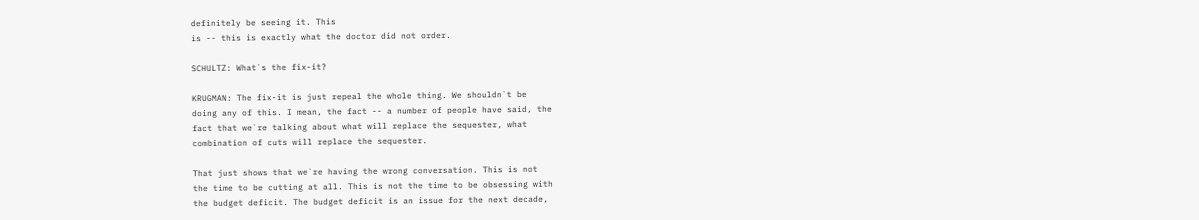definitely be seeing it. This
is -- this is exactly what the doctor did not order.

SCHULTZ: What`s the fix-it?

KRUGMAN: The fix-it is just repeal the whole thing. We shouldn`t be
doing any of this. I mean, the fact -- a number of people have said, the
fact that we`re talking about what will replace the sequester, what
combination of cuts will replace the sequester.

That just shows that we`re having the wrong conversation. This is not
the time to be cutting at all. This is not the time to be obsessing with
the budget deficit. The budget deficit is an issue for the next decade,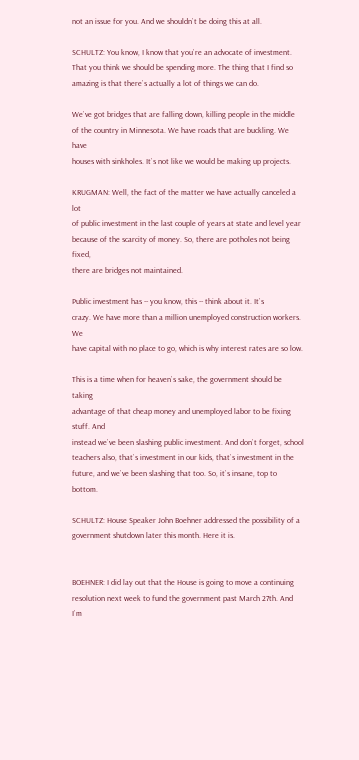not an issue for you. And we shouldn`t be doing this at all.

SCHULTZ: You know, I know that you`re an advocate of investment.
That you think we should be spending more. The thing that I find so
amazing is that there`s actually a lot of things we can do.

We`ve got bridges that are falling down, killing people in the middle
of the country in Minnesota. We have roads that are buckling. We have
houses with sinkholes. It`s not like we would be making up projects.

KRUGMAN: Well, the fact of the matter we have actually canceled a lot
of public investment in the last couple of years at state and level year
because of the scarcity of money. So, there are potholes not being fixed,
there are bridges not maintained.

Public investment has -- you know, this -- think about it. It`s
crazy. We have more than a million unemployed construction workers. We
have capital with no place to go, which is why interest rates are so low.

This is a time when for heaven`s sake, the government should be taking
advantage of that cheap money and unemployed labor to be fixing stuff. And
instead we`ve been slashing public investment. And don`t forget, school
teachers also, that`s investment in our kids, that`s investment in the
future, and we`ve been slashing that too. So, it`s insane, top to bottom.

SCHULTZ: House Speaker John Boehner addressed the possibility of a
government shutdown later this month. Here it is.


BOEHNER: I did lay out that the House is going to move a continuing
resolution next week to fund the government past March 27th. And I`m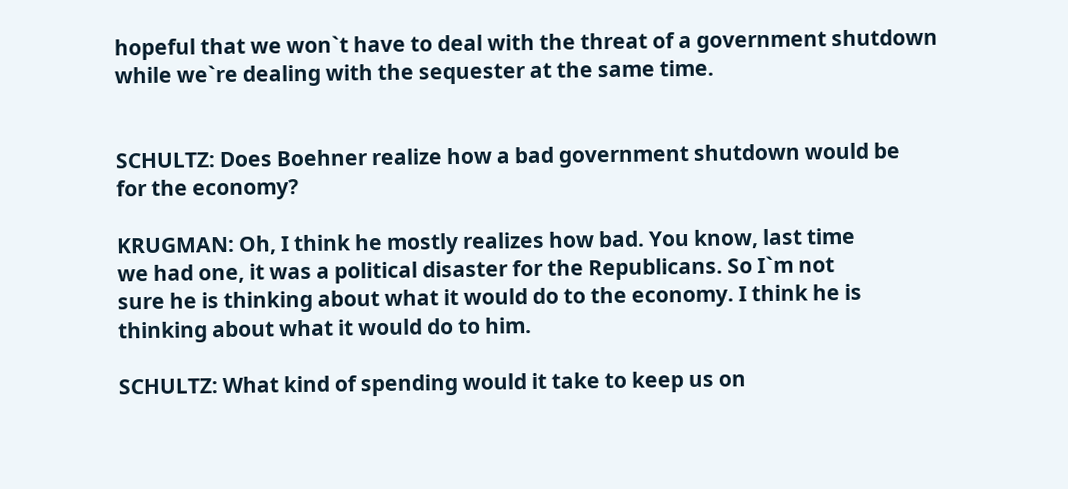hopeful that we won`t have to deal with the threat of a government shutdown
while we`re dealing with the sequester at the same time.


SCHULTZ: Does Boehner realize how a bad government shutdown would be
for the economy?

KRUGMAN: Oh, I think he mostly realizes how bad. You know, last time
we had one, it was a political disaster for the Republicans. So I`m not
sure he is thinking about what it would do to the economy. I think he is
thinking about what it would do to him.

SCHULTZ: What kind of spending would it take to keep us on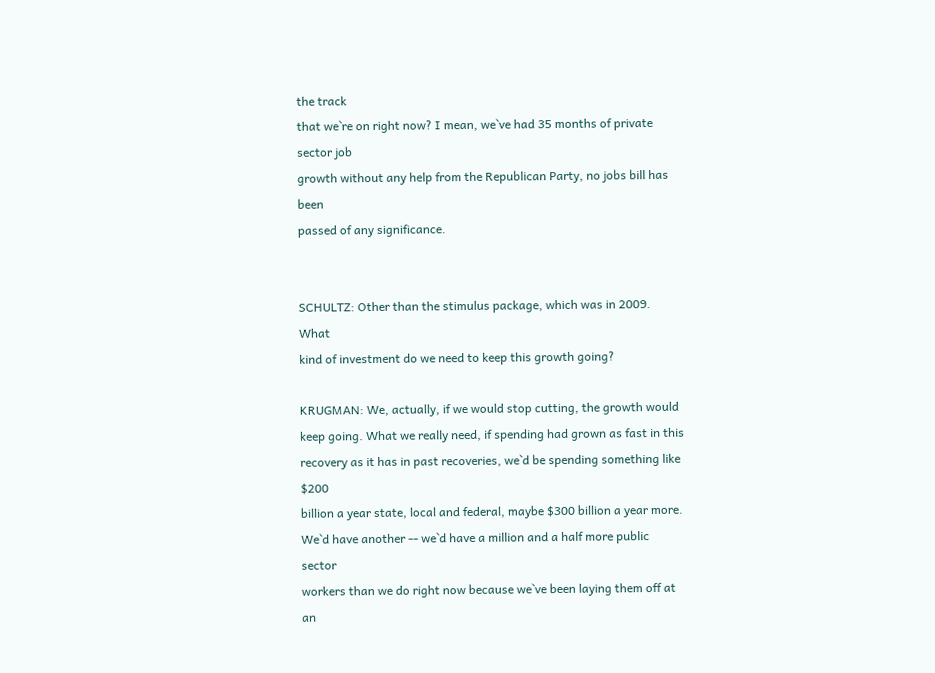the track
that we`re on right now? I mean, we`ve had 35 months of private sector job
growth without any help from the Republican Party, no jobs bill has been
passed of any significance.


SCHULTZ: Other than the stimulus package, which was in 2009. What
kind of investment do we need to keep this growth going?

KRUGMAN: We, actually, if we would stop cutting, the growth would
keep going. What we really need, if spending had grown as fast in this
recovery as it has in past recoveries, we`d be spending something like $200
billion a year state, local and federal, maybe $300 billion a year more.
We`d have another -- we`d have a million and a half more public sector
workers than we do right now because we`ve been laying them off at an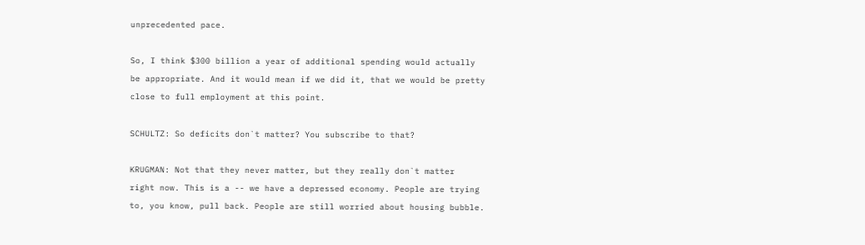unprecedented pace.

So, I think $300 billion a year of additional spending would actually
be appropriate. And it would mean if we did it, that we would be pretty
close to full employment at this point.

SCHULTZ: So deficits don`t matter? You subscribe to that?

KRUGMAN: Not that they never matter, but they really don`t matter
right now. This is a -- we have a depressed economy. People are trying
to, you know, pull back. People are still worried about housing bubble.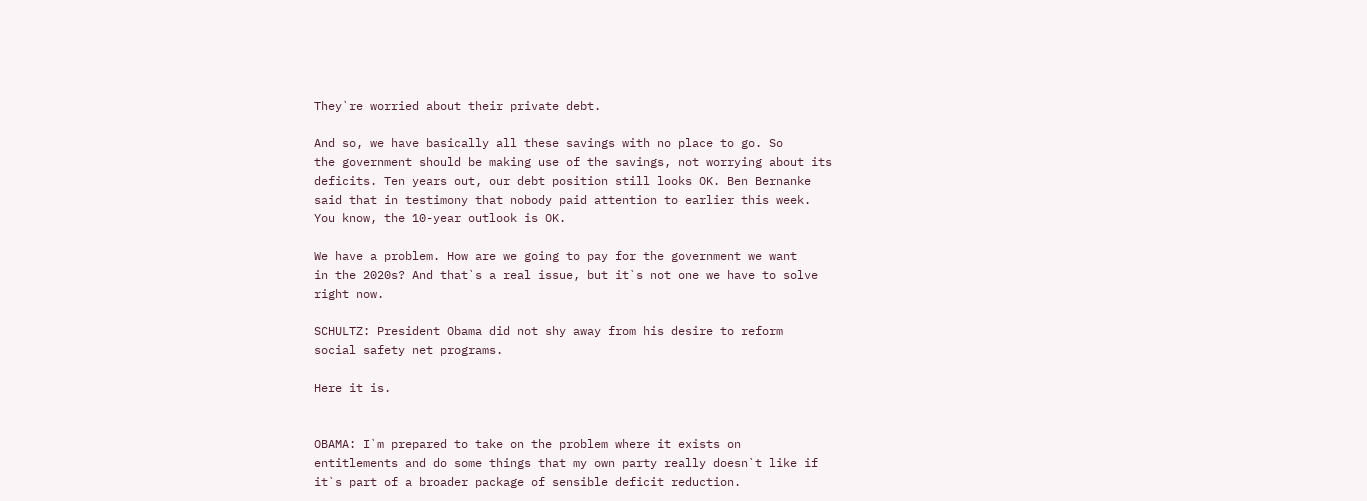They`re worried about their private debt.

And so, we have basically all these savings with no place to go. So
the government should be making use of the savings, not worrying about its
deficits. Ten years out, our debt position still looks OK. Ben Bernanke
said that in testimony that nobody paid attention to earlier this week.
You know, the 10-year outlook is OK.

We have a problem. How are we going to pay for the government we want
in the 2020s? And that`s a real issue, but it`s not one we have to solve
right now.

SCHULTZ: President Obama did not shy away from his desire to reform
social safety net programs.

Here it is.


OBAMA: I`m prepared to take on the problem where it exists on
entitlements and do some things that my own party really doesn`t like if
it`s part of a broader package of sensible deficit reduction.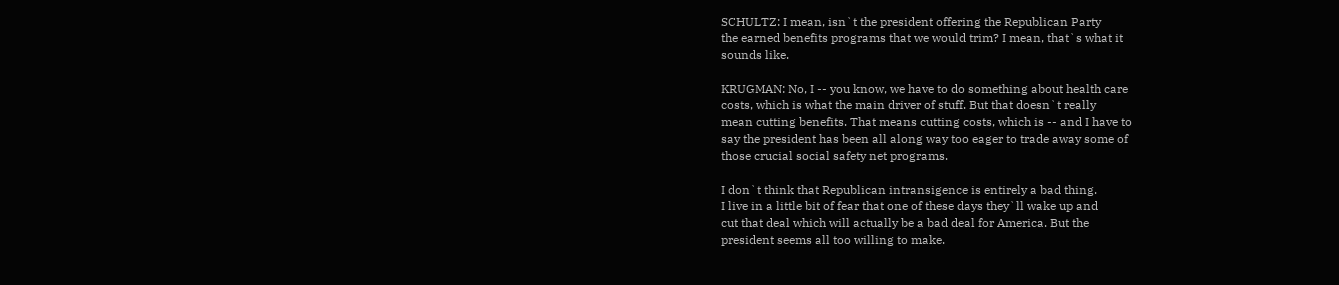SCHULTZ: I mean, isn`t the president offering the Republican Party
the earned benefits programs that we would trim? I mean, that`s what it
sounds like.

KRUGMAN: No, I -- you know, we have to do something about health care
costs, which is what the main driver of stuff. But that doesn`t really
mean cutting benefits. That means cutting costs, which is -- and I have to
say the president has been all along way too eager to trade away some of
those crucial social safety net programs.

I don`t think that Republican intransigence is entirely a bad thing.
I live in a little bit of fear that one of these days they`ll wake up and
cut that deal which will actually be a bad deal for America. But the
president seems all too willing to make.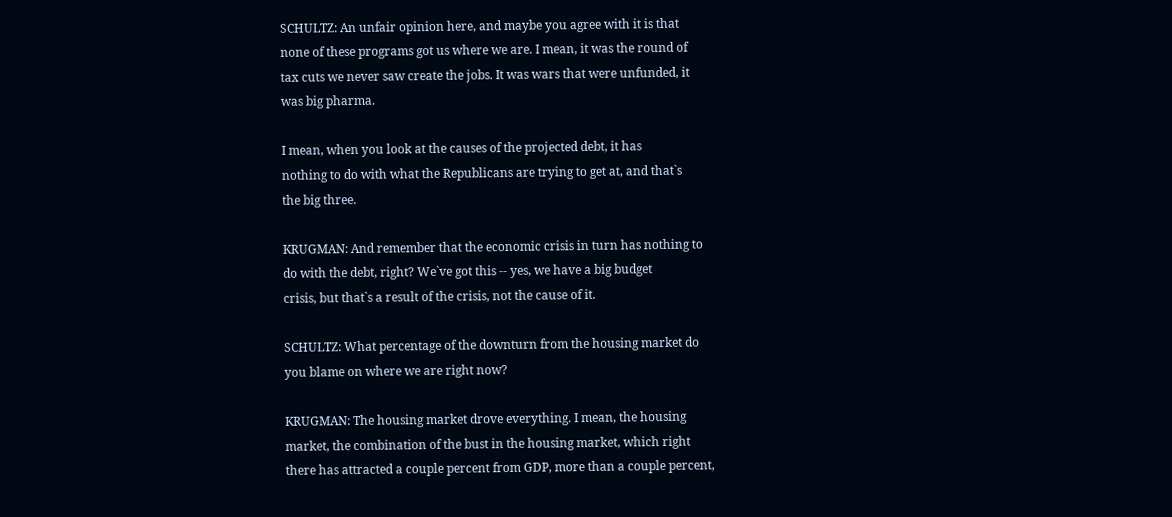SCHULTZ: An unfair opinion here, and maybe you agree with it is that
none of these programs got us where we are. I mean, it was the round of
tax cuts we never saw create the jobs. It was wars that were unfunded, it
was big pharma.

I mean, when you look at the causes of the projected debt, it has
nothing to do with what the Republicans are trying to get at, and that`s
the big three.

KRUGMAN: And remember that the economic crisis in turn has nothing to
do with the debt, right? We`ve got this -- yes, we have a big budget
crisis, but that`s a result of the crisis, not the cause of it.

SCHULTZ: What percentage of the downturn from the housing market do
you blame on where we are right now?

KRUGMAN: The housing market drove everything. I mean, the housing
market, the combination of the bust in the housing market, which right
there has attracted a couple percent from GDP, more than a couple percent,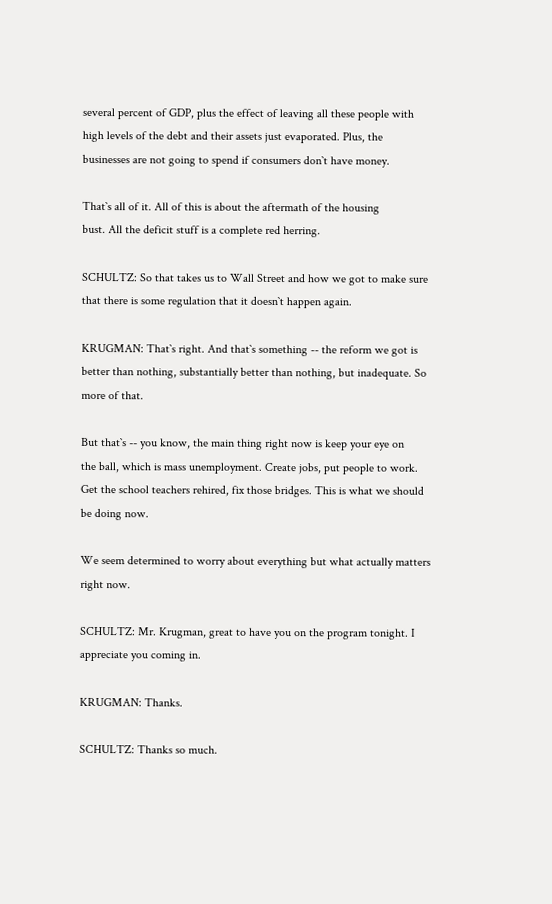several percent of GDP, plus the effect of leaving all these people with
high levels of the debt and their assets just evaporated. Plus, the
businesses are not going to spend if consumers don`t have money.

That`s all of it. All of this is about the aftermath of the housing
bust. All the deficit stuff is a complete red herring.

SCHULTZ: So that takes us to Wall Street and how we got to make sure
that there is some regulation that it doesn`t happen again.

KRUGMAN: That`s right. And that`s something -- the reform we got is
better than nothing, substantially better than nothing, but inadequate. So
more of that.

But that`s -- you know, the main thing right now is keep your eye on
the ball, which is mass unemployment. Create jobs, put people to work.
Get the school teachers rehired, fix those bridges. This is what we should
be doing now.

We seem determined to worry about everything but what actually matters
right now.

SCHULTZ: Mr. Krugman, great to have you on the program tonight. I
appreciate you coming in.

KRUGMAN: Thanks.

SCHULTZ: Thanks so much.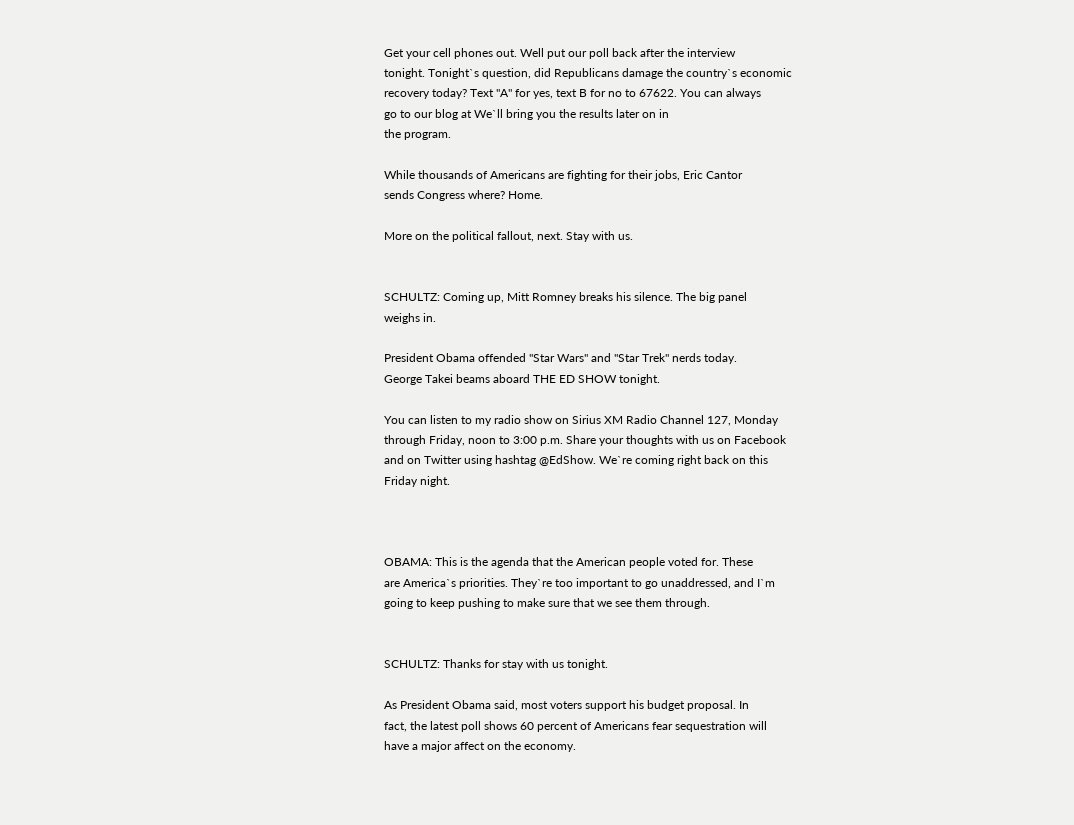Get your cell phones out. Well put our poll back after the interview
tonight. Tonight`s question, did Republicans damage the country`s economic
recovery today? Text "A" for yes, text B for no to 67622. You can always
go to our blog at We`ll bring you the results later on in
the program.

While thousands of Americans are fighting for their jobs, Eric Cantor
sends Congress where? Home.

More on the political fallout, next. Stay with us.


SCHULTZ: Coming up, Mitt Romney breaks his silence. The big panel
weighs in.

President Obama offended "Star Wars" and "Star Trek" nerds today.
George Takei beams aboard THE ED SHOW tonight.

You can listen to my radio show on Sirius XM Radio Channel 127, Monday
through Friday, noon to 3:00 p.m. Share your thoughts with us on Facebook
and on Twitter using hashtag @EdShow. We`re coming right back on this
Friday night.



OBAMA: This is the agenda that the American people voted for. These
are America`s priorities. They`re too important to go unaddressed, and I`m
going to keep pushing to make sure that we see them through.


SCHULTZ: Thanks for stay with us tonight.

As President Obama said, most voters support his budget proposal. In
fact, the latest poll shows 60 percent of Americans fear sequestration will
have a major affect on the economy.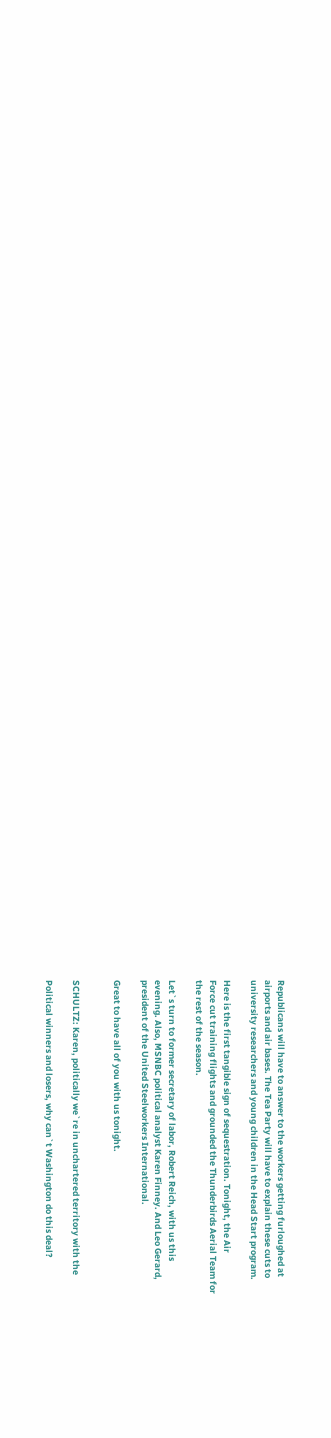Republicans will have to answer to the workers getting furloughed at
airports and air bases. The Tea Party will have to explain these cuts to
university researchers and young children in the Head Start program.

Here is the first tangible sign of sequestration. Tonight, the Air
Force cut training flights and grounded the Thunderbirds Aerial Team for
the rest of the season.

Let`s turn to former secretary of labor, Robert Reich, with us this
evening. Also, MSNBC political analyst Karen Finney. And Leo Gerard,
president of the United Steelworkers International.

Great to have all of you with us tonight.


SCHULTZ: Karen, politically we`re in unchartered territory with the

Political winners and losers, why can`t Washington do this deal?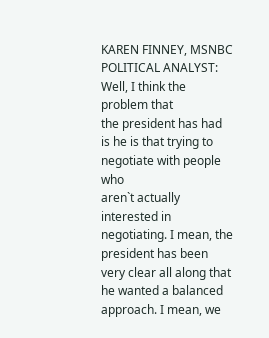KAREN FINNEY, MSNBC POLITICAL ANALYST: Well, I think the problem that
the president has had is he is that trying to negotiate with people who
aren`t actually interested in negotiating. I mean, the president has been
very clear all along that he wanted a balanced approach. I mean, we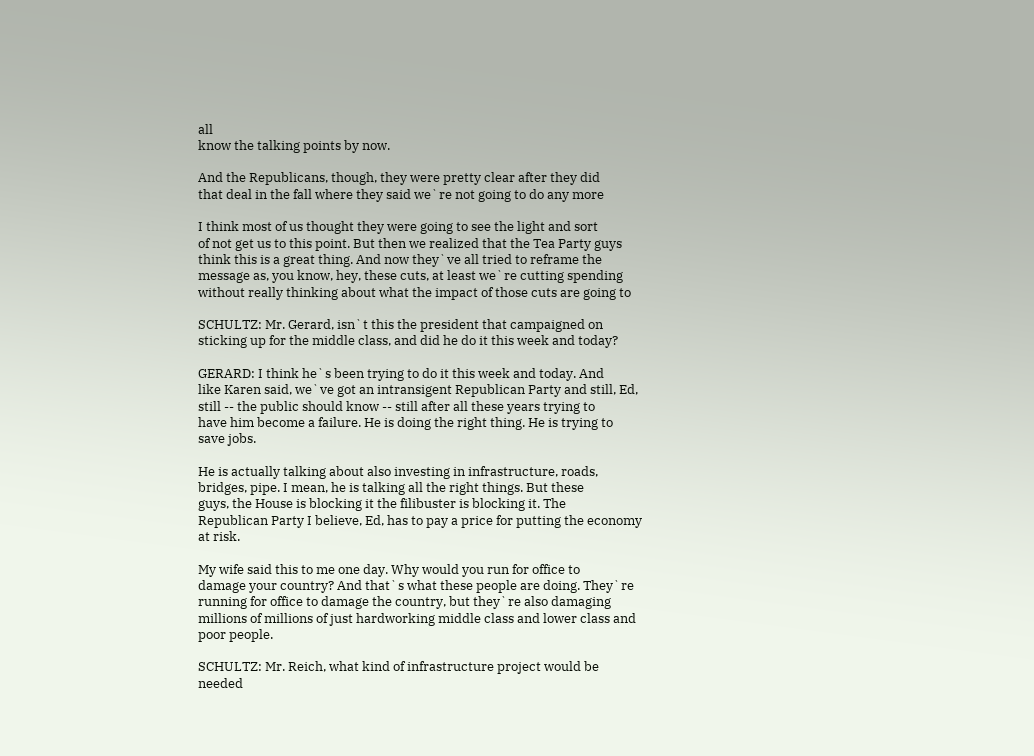all
know the talking points by now.

And the Republicans, though, they were pretty clear after they did
that deal in the fall where they said we`re not going to do any more

I think most of us thought they were going to see the light and sort
of not get us to this point. But then we realized that the Tea Party guys
think this is a great thing. And now they`ve all tried to reframe the
message as, you know, hey, these cuts, at least we`re cutting spending
without really thinking about what the impact of those cuts are going to

SCHULTZ: Mr. Gerard, isn`t this the president that campaigned on
sticking up for the middle class, and did he do it this week and today?

GERARD: I think he`s been trying to do it this week and today. And
like Karen said, we`ve got an intransigent Republican Party and still, Ed,
still -- the public should know -- still after all these years trying to
have him become a failure. He is doing the right thing. He is trying to
save jobs.

He is actually talking about also investing in infrastructure, roads,
bridges, pipe. I mean, he is talking all the right things. But these
guys, the House is blocking it the filibuster is blocking it. The
Republican Party I believe, Ed, has to pay a price for putting the economy
at risk.

My wife said this to me one day. Why would you run for office to
damage your country? And that`s what these people are doing. They`re
running for office to damage the country, but they`re also damaging
millions of millions of just hardworking middle class and lower class and
poor people.

SCHULTZ: Mr. Reich, what kind of infrastructure project would be
needed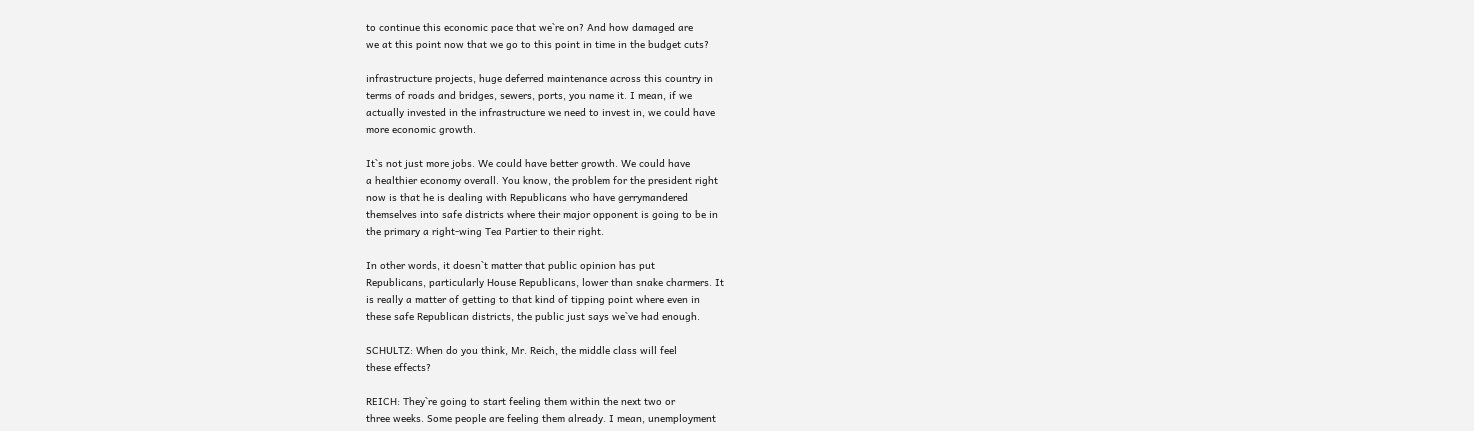to continue this economic pace that we`re on? And how damaged are
we at this point now that we go to this point in time in the budget cuts?

infrastructure projects, huge deferred maintenance across this country in
terms of roads and bridges, sewers, ports, you name it. I mean, if we
actually invested in the infrastructure we need to invest in, we could have
more economic growth.

It`s not just more jobs. We could have better growth. We could have
a healthier economy overall. You know, the problem for the president right
now is that he is dealing with Republicans who have gerrymandered
themselves into safe districts where their major opponent is going to be in
the primary a right-wing Tea Partier to their right.

In other words, it doesn`t matter that public opinion has put
Republicans, particularly House Republicans, lower than snake charmers. It
is really a matter of getting to that kind of tipping point where even in
these safe Republican districts, the public just says we`ve had enough.

SCHULTZ: When do you think, Mr. Reich, the middle class will feel
these effects?

REICH: They`re going to start feeling them within the next two or
three weeks. Some people are feeling them already. I mean, unemployment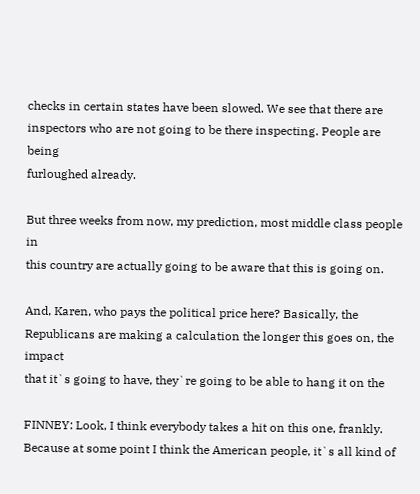checks in certain states have been slowed. We see that there are
inspectors who are not going to be there inspecting. People are being
furloughed already.

But three weeks from now, my prediction, most middle class people in
this country are actually going to be aware that this is going on.

And, Karen, who pays the political price here? Basically, the
Republicans are making a calculation the longer this goes on, the impact
that it`s going to have, they`re going to be able to hang it on the

FINNEY: Look, I think everybody takes a hit on this one, frankly.
Because at some point I think the American people, it`s all kind of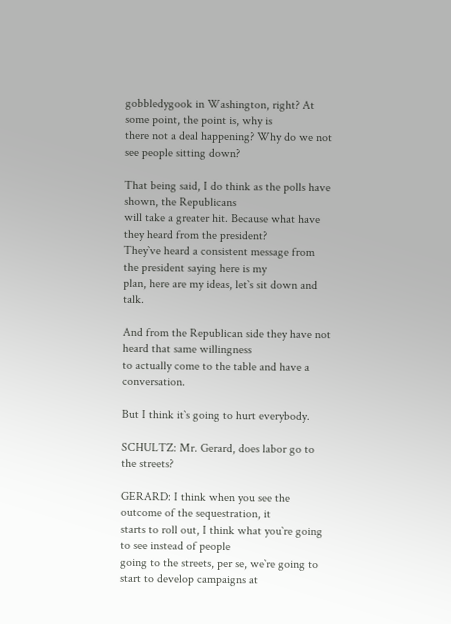gobbledygook in Washington, right? At some point, the point is, why is
there not a deal happening? Why do we not see people sitting down?

That being said, I do think as the polls have shown, the Republicans
will take a greater hit. Because what have they heard from the president?
They`ve heard a consistent message from the president saying here is my
plan, here are my ideas, let`s sit down and talk.

And from the Republican side they have not heard that same willingness
to actually come to the table and have a conversation.

But I think it`s going to hurt everybody.

SCHULTZ: Mr. Gerard, does labor go to the streets?

GERARD: I think when you see the outcome of the sequestration, it
starts to roll out, I think what you`re going to see instead of people
going to the streets, per se, we`re going to start to develop campaigns at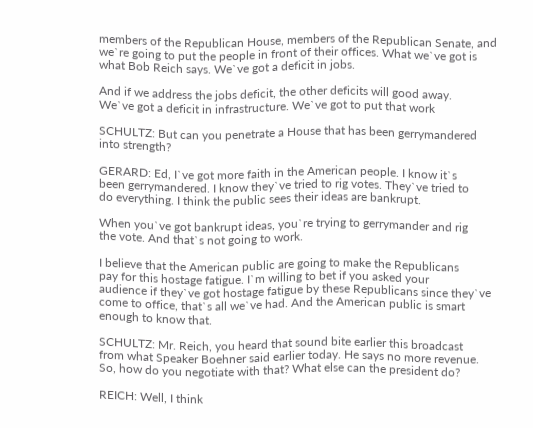members of the Republican House, members of the Republican Senate, and
we`re going to put the people in front of their offices. What we`ve got is
what Bob Reich says. We`ve got a deficit in jobs.

And if we address the jobs deficit, the other deficits will good away.
We`ve got a deficit in infrastructure. We`ve got to put that work

SCHULTZ: But can you penetrate a House that has been gerrymandered
into strength?

GERARD: Ed, I`ve got more faith in the American people. I know it`s
been gerrymandered. I know they`ve tried to rig votes. They`ve tried to
do everything. I think the public sees their ideas are bankrupt.

When you`ve got bankrupt ideas, you`re trying to gerrymander and rig
the vote. And that`s not going to work.

I believe that the American public are going to make the Republicans
pay for this hostage fatigue. I`m willing to bet if you asked your
audience if they`ve got hostage fatigue by these Republicans since they`ve
come to office, that`s all we`ve had. And the American public is smart
enough to know that.

SCHULTZ: Mr. Reich, you heard that sound bite earlier this broadcast
from what Speaker Boehner said earlier today. He says no more revenue.
So, how do you negotiate with that? What else can the president do?

REICH: Well, I think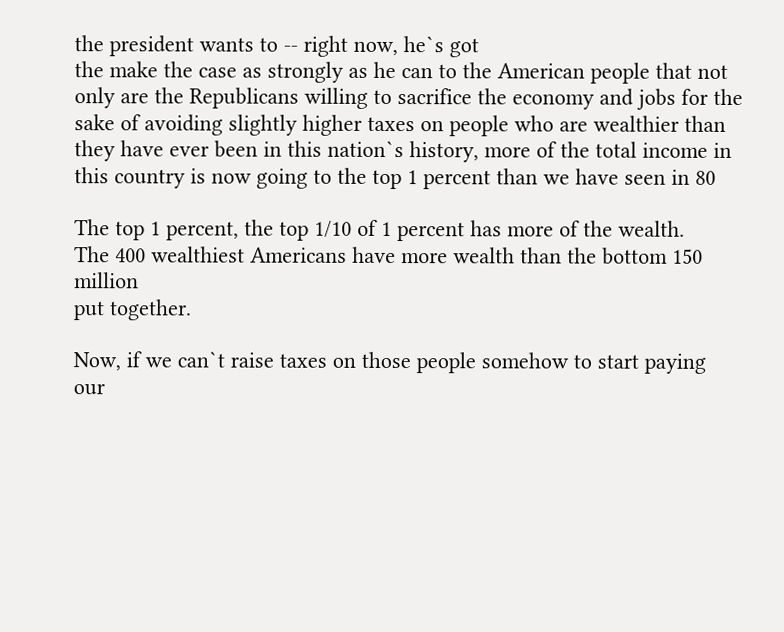the president wants to -- right now, he`s got
the make the case as strongly as he can to the American people that not
only are the Republicans willing to sacrifice the economy and jobs for the
sake of avoiding slightly higher taxes on people who are wealthier than
they have ever been in this nation`s history, more of the total income in
this country is now going to the top 1 percent than we have seen in 80

The top 1 percent, the top 1/10 of 1 percent has more of the wealth.
The 400 wealthiest Americans have more wealth than the bottom 150 million
put together.

Now, if we can`t raise taxes on those people somehow to start paying
our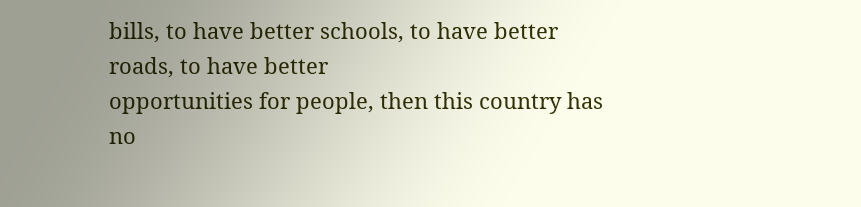bills, to have better schools, to have better roads, to have better
opportunities for people, then this country has no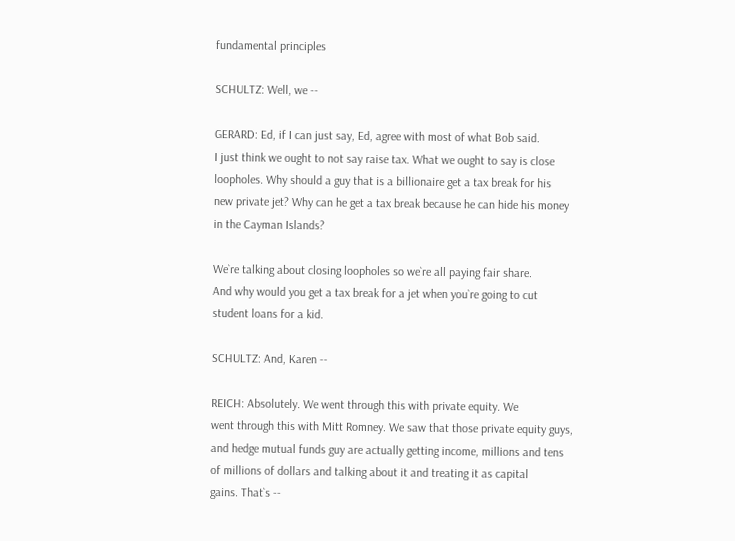fundamental principles

SCHULTZ: Well, we --

GERARD: Ed, if I can just say, Ed, agree with most of what Bob said.
I just think we ought to not say raise tax. What we ought to say is close
loopholes. Why should a guy that is a billionaire get a tax break for his
new private jet? Why can he get a tax break because he can hide his money
in the Cayman Islands?

We`re talking about closing loopholes so we`re all paying fair share.
And why would you get a tax break for a jet when you`re going to cut
student loans for a kid.

SCHULTZ: And, Karen --

REICH: Absolutely. We went through this with private equity. We
went through this with Mitt Romney. We saw that those private equity guys,
and hedge mutual funds guy are actually getting income, millions and tens
of millions of dollars and talking about it and treating it as capital
gains. That`s --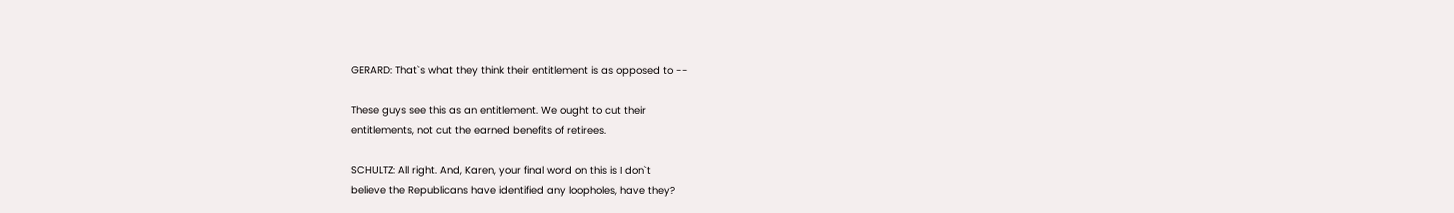GERARD: That`s what they think their entitlement is as opposed to --

These guys see this as an entitlement. We ought to cut their
entitlements, not cut the earned benefits of retirees.

SCHULTZ: All right. And, Karen, your final word on this is I don`t
believe the Republicans have identified any loopholes, have they?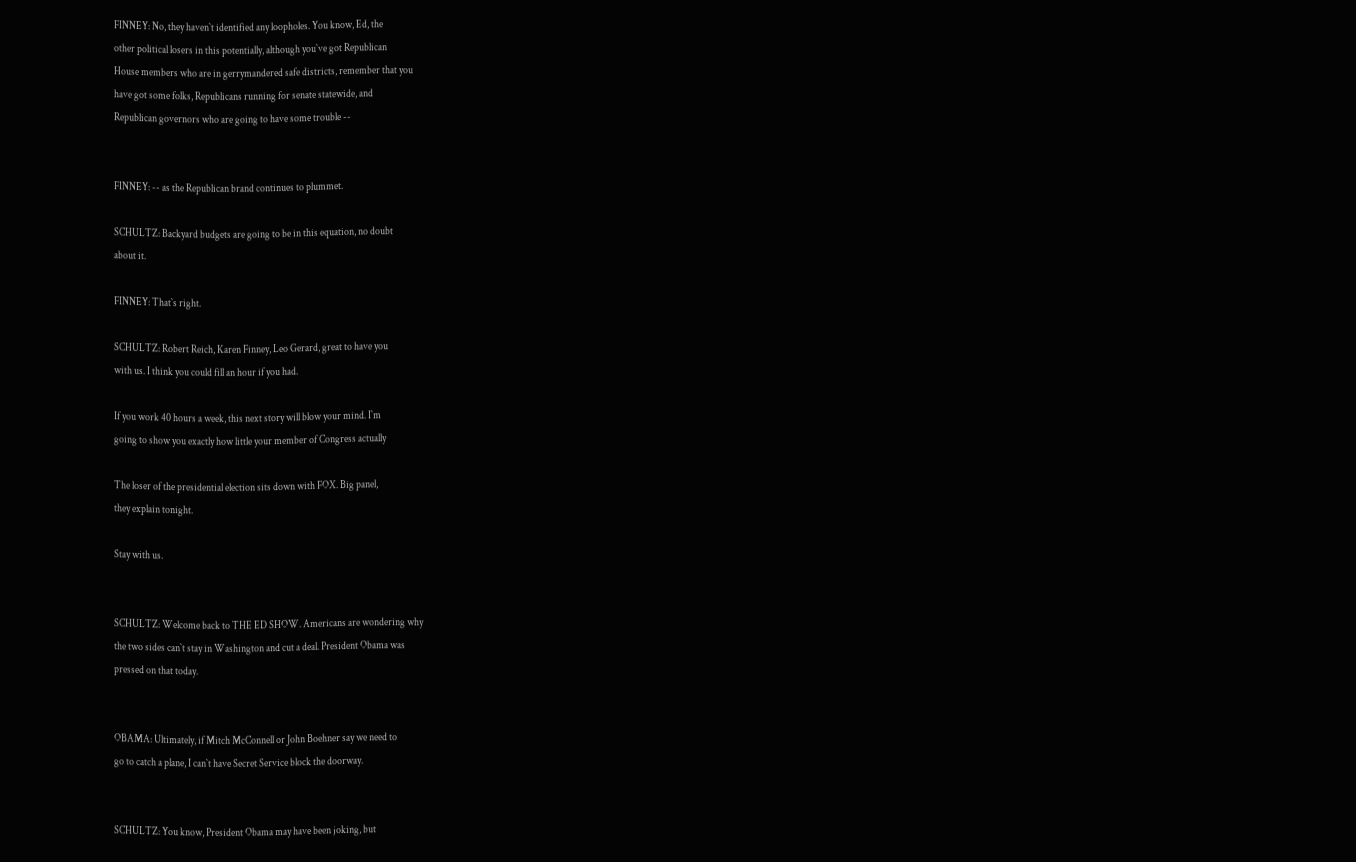FINNEY: No, they haven`t identified any loopholes. You know, Ed, the
other political losers in this potentially, although you`ve got Republican
House members who are in gerrymandered safe districts, remember that you
have got some folks, Republicans running for senate statewide, and
Republican governors who are going to have some trouble --


FINNEY: -- as the Republican brand continues to plummet.

SCHULTZ: Backyard budgets are going to be in this equation, no doubt
about it.

FINNEY: That`s right.

SCHULTZ: Robert Reich, Karen Finney, Leo Gerard, great to have you
with us. I think you could fill an hour if you had.

If you work 40 hours a week, this next story will blow your mind. I`m
going to show you exactly how little your member of Congress actually

The loser of the presidential election sits down with FOX. Big panel,
they explain tonight.

Stay with us.


SCHULTZ: Welcome back to THE ED SHOW. Americans are wondering why
the two sides can`t stay in Washington and cut a deal. President Obama was
pressed on that today.


OBAMA: Ultimately, if Mitch McConnell or John Boehner say we need to
go to catch a plane, I can`t have Secret Service block the doorway.


SCHULTZ: You know, President Obama may have been joking, but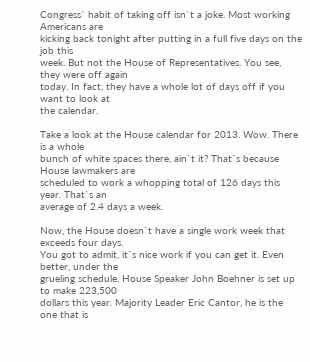Congress` habit of taking off isn`t a joke. Most working Americans are
kicking back tonight after putting in a full five days on the job this
week. But not the House of Representatives. You see, they were off again
today. In fact, they have a whole lot of days off if you want to look at
the calendar.

Take a look at the House calendar for 2013. Wow. There is a whole
bunch of white spaces there, ain`t it? That`s because House lawmakers are
scheduled to work a whopping total of 126 days this year. That`s an
average of 2.4 days a week.

Now, the House doesn`t have a single work week that exceeds four days.
You got to admit, it`s nice work if you can get it. Even better, under the
grueling schedule, House Speaker John Boehner is set up to make 223,500
dollars this year. Majority Leader Eric Cantor, he is the one that is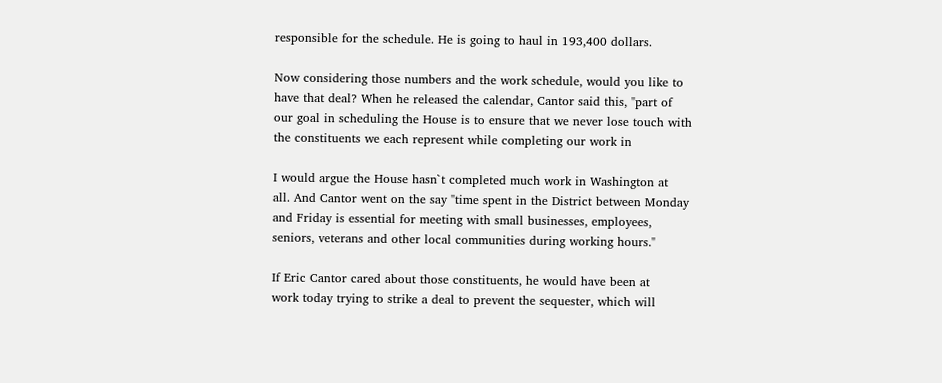responsible for the schedule. He is going to haul in 193,400 dollars.

Now considering those numbers and the work schedule, would you like to
have that deal? When he released the calendar, Cantor said this, "part of
our goal in scheduling the House is to ensure that we never lose touch with
the constituents we each represent while completing our work in

I would argue the House hasn`t completed much work in Washington at
all. And Cantor went on the say "time spent in the District between Monday
and Friday is essential for meeting with small businesses, employees,
seniors, veterans and other local communities during working hours."

If Eric Cantor cared about those constituents, he would have been at
work today trying to strike a deal to prevent the sequester, which will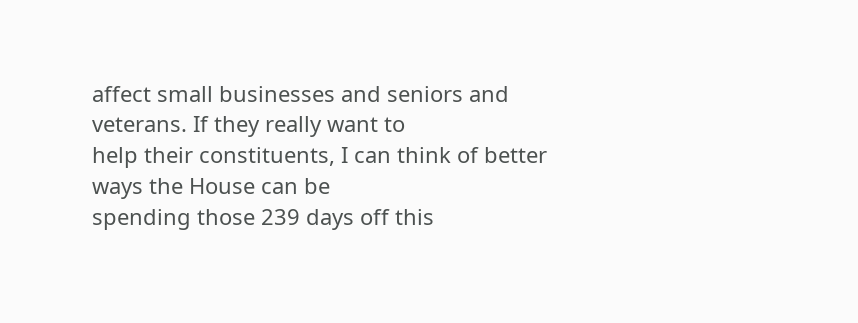affect small businesses and seniors and veterans. If they really want to
help their constituents, I can think of better ways the House can be
spending those 239 days off this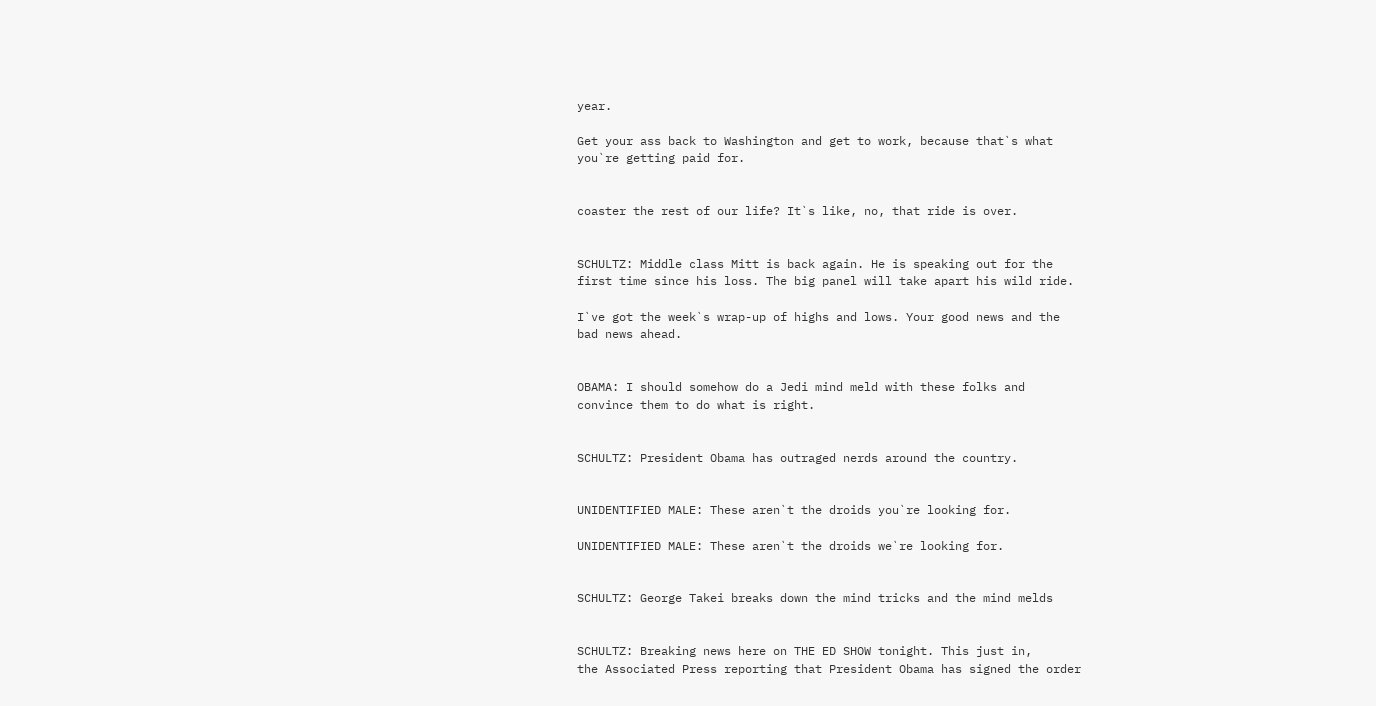year.

Get your ass back to Washington and get to work, because that`s what
you`re getting paid for.


coaster the rest of our life? It`s like, no, that ride is over.


SCHULTZ: Middle class Mitt is back again. He is speaking out for the
first time since his loss. The big panel will take apart his wild ride.

I`ve got the week`s wrap-up of highs and lows. Your good news and the
bad news ahead.


OBAMA: I should somehow do a Jedi mind meld with these folks and
convince them to do what is right.


SCHULTZ: President Obama has outraged nerds around the country.


UNIDENTIFIED MALE: These aren`t the droids you`re looking for.

UNIDENTIFIED MALE: These aren`t the droids we`re looking for.


SCHULTZ: George Takei breaks down the mind tricks and the mind melds


SCHULTZ: Breaking news here on THE ED SHOW tonight. This just in,
the Associated Press reporting that President Obama has signed the order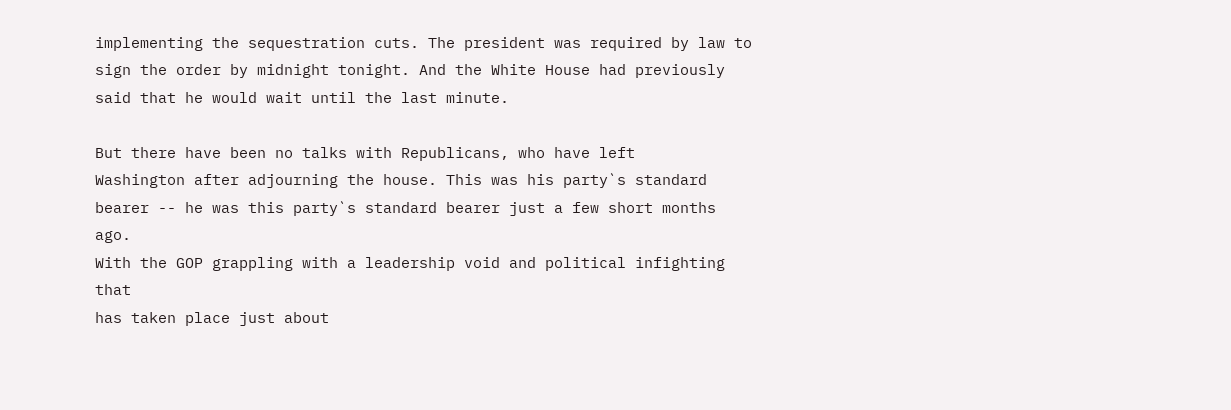implementing the sequestration cuts. The president was required by law to
sign the order by midnight tonight. And the White House had previously
said that he would wait until the last minute.

But there have been no talks with Republicans, who have left
Washington after adjourning the house. This was his party`s standard
bearer -- he was this party`s standard bearer just a few short months ago.
With the GOP grappling with a leadership void and political infighting that
has taken place just about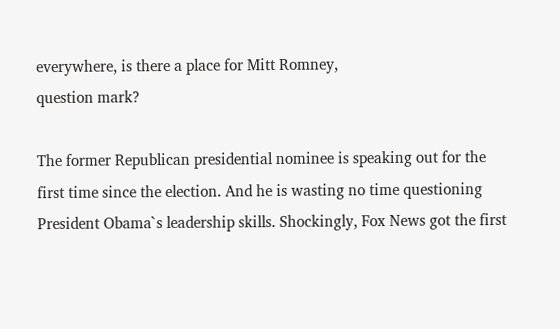everywhere, is there a place for Mitt Romney,
question mark?

The former Republican presidential nominee is speaking out for the
first time since the election. And he is wasting no time questioning
President Obama`s leadership skills. Shockingly, Fox News got the first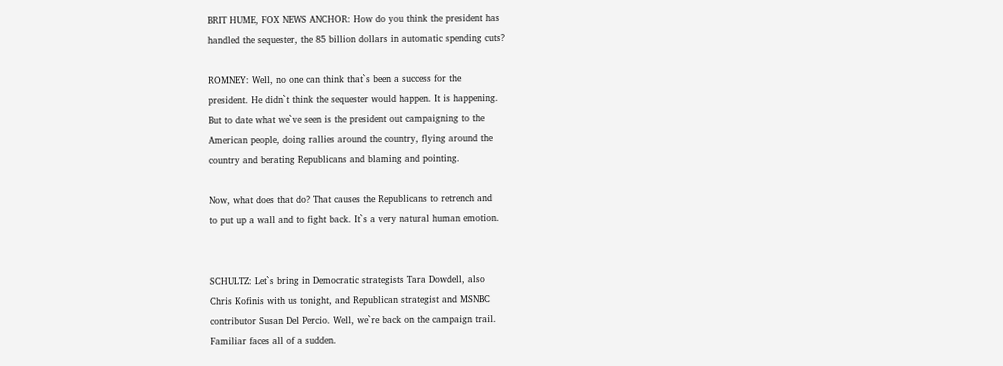BRIT HUME, FOX NEWS ANCHOR: How do you think the president has
handled the sequester, the 85 billion dollars in automatic spending cuts?

ROMNEY: Well, no one can think that`s been a success for the
president. He didn`t think the sequester would happen. It is happening.
But to date what we`ve seen is the president out campaigning to the
American people, doing rallies around the country, flying around the
country and berating Republicans and blaming and pointing.

Now, what does that do? That causes the Republicans to retrench and
to put up a wall and to fight back. It`s a very natural human emotion.


SCHULTZ: Let`s bring in Democratic strategists Tara Dowdell, also
Chris Kofinis with us tonight, and Republican strategist and MSNBC
contributor Susan Del Percio. Well, we`re back on the campaign trail.
Familiar faces all of a sudden.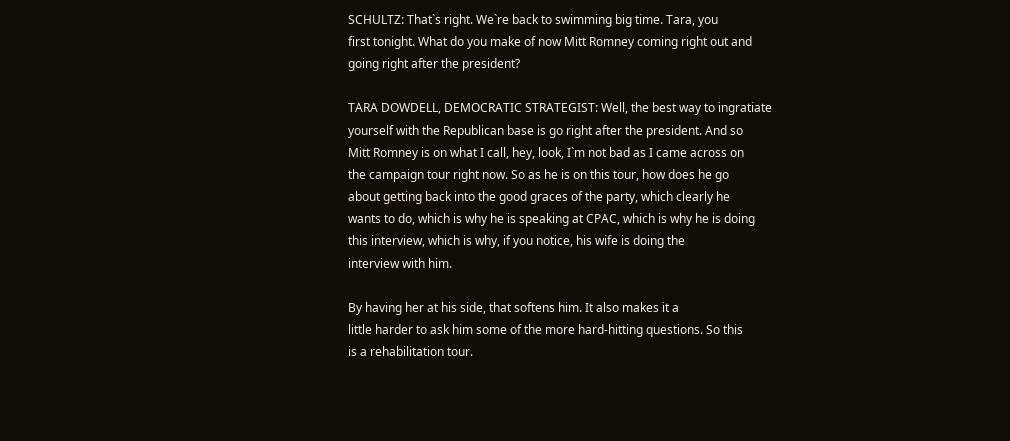SCHULTZ: That`s right. We`re back to swimming big time. Tara, you
first tonight. What do you make of now Mitt Romney coming right out and
going right after the president?

TARA DOWDELL, DEMOCRATIC STRATEGIST: Well, the best way to ingratiate
yourself with the Republican base is go right after the president. And so
Mitt Romney is on what I call, hey, look, I`m not bad as I came across on
the campaign tour right now. So as he is on this tour, how does he go
about getting back into the good graces of the party, which clearly he
wants to do, which is why he is speaking at CPAC, which is why he is doing
this interview, which is why, if you notice, his wife is doing the
interview with him.

By having her at his side, that softens him. It also makes it a
little harder to ask him some of the more hard-hitting questions. So this
is a rehabilitation tour.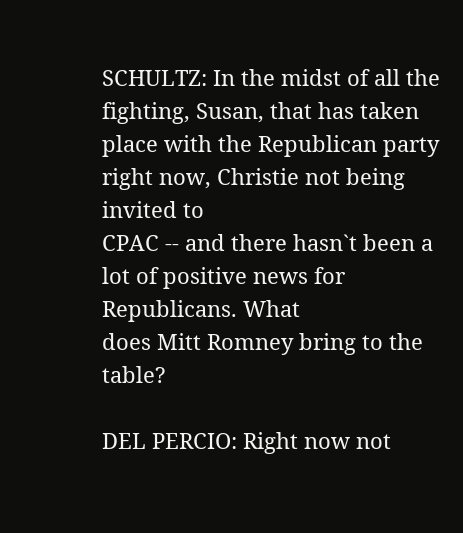SCHULTZ: In the midst of all the fighting, Susan, that has taken
place with the Republican party right now, Christie not being invited to
CPAC -- and there hasn`t been a lot of positive news for Republicans. What
does Mitt Romney bring to the table?

DEL PERCIO: Right now not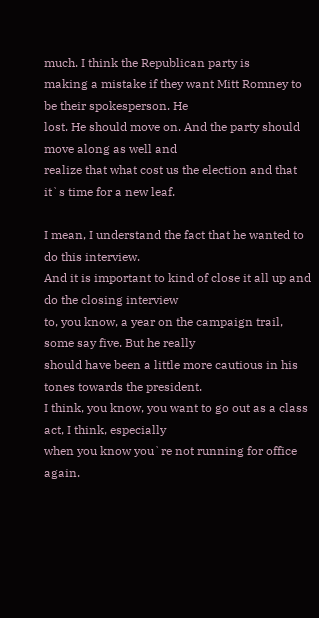much. I think the Republican party is
making a mistake if they want Mitt Romney to be their spokesperson. He
lost. He should move on. And the party should move along as well and
realize that what cost us the election and that it`s time for a new leaf.

I mean, I understand the fact that he wanted to do this interview.
And it is important to kind of close it all up and do the closing interview
to, you know, a year on the campaign trail, some say five. But he really
should have been a little more cautious in his tones towards the president.
I think, you know, you want to go out as a class act, I think, especially
when you know you`re not running for office again.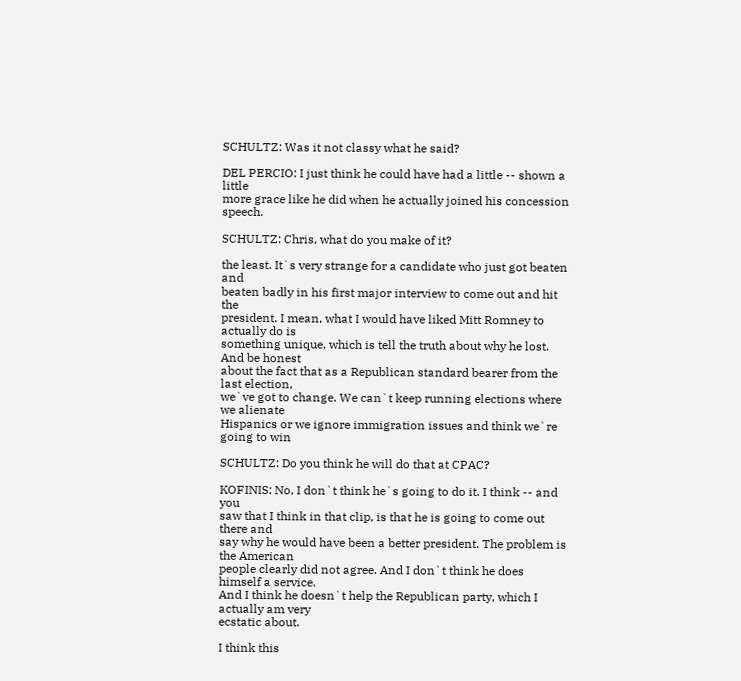SCHULTZ: Was it not classy what he said?

DEL PERCIO: I just think he could have had a little -- shown a little
more grace like he did when he actually joined his concession speech.

SCHULTZ: Chris, what do you make of it?

the least. It`s very strange for a candidate who just got beaten and
beaten badly in his first major interview to come out and hit the
president. I mean, what I would have liked Mitt Romney to actually do is
something unique, which is tell the truth about why he lost. And be honest
about the fact that as a Republican standard bearer from the last election,
we`ve got to change. We can`t keep running elections where we alienate
Hispanics or we ignore immigration issues and think we`re going to win

SCHULTZ: Do you think he will do that at CPAC?

KOFINIS: No, I don`t think he`s going to do it. I think -- and you
saw that I think in that clip, is that he is going to come out there and
say why he would have been a better president. The problem is the American
people clearly did not agree. And I don`t think he does himself a service.
And I think he doesn`t help the Republican party, which I actually am very
ecstatic about.

I think this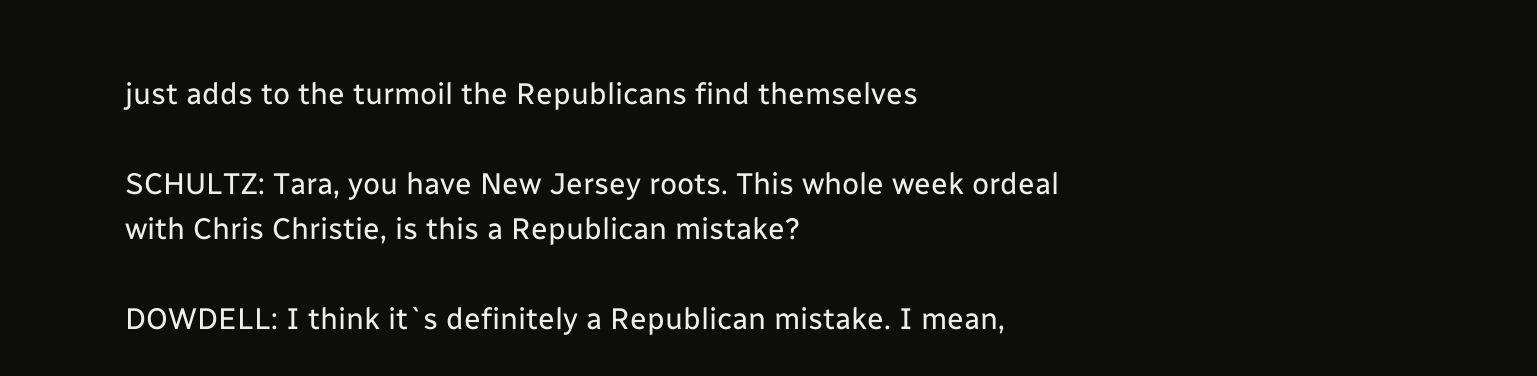just adds to the turmoil the Republicans find themselves

SCHULTZ: Tara, you have New Jersey roots. This whole week ordeal
with Chris Christie, is this a Republican mistake?

DOWDELL: I think it`s definitely a Republican mistake. I mean,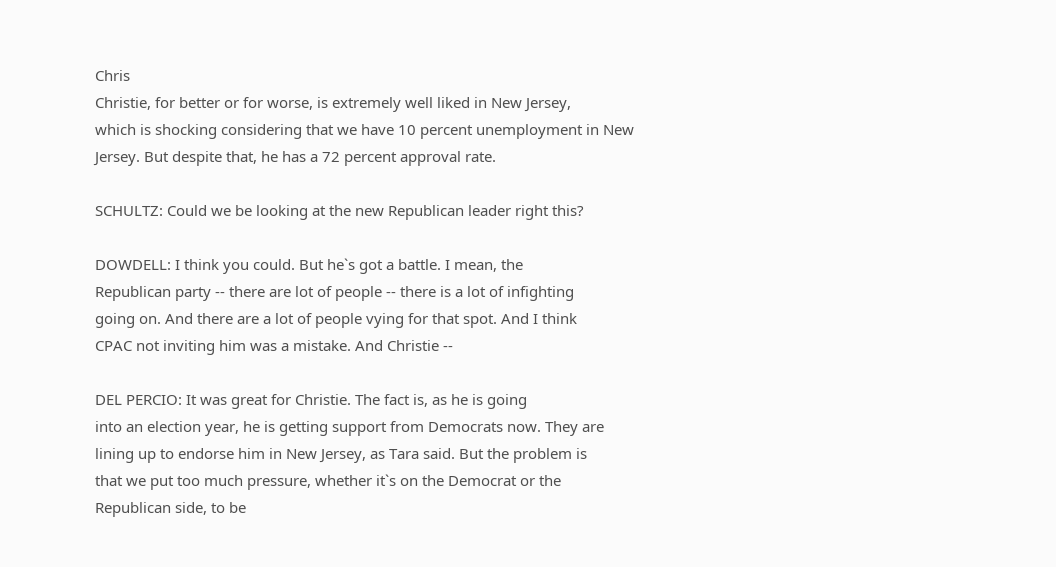Chris
Christie, for better or for worse, is extremely well liked in New Jersey,
which is shocking considering that we have 10 percent unemployment in New
Jersey. But despite that, he has a 72 percent approval rate.

SCHULTZ: Could we be looking at the new Republican leader right this?

DOWDELL: I think you could. But he`s got a battle. I mean, the
Republican party -- there are lot of people -- there is a lot of infighting
going on. And there are a lot of people vying for that spot. And I think
CPAC not inviting him was a mistake. And Christie --

DEL PERCIO: It was great for Christie. The fact is, as he is going
into an election year, he is getting support from Democrats now. They are
lining up to endorse him in New Jersey, as Tara said. But the problem is
that we put too much pressure, whether it`s on the Democrat or the
Republican side, to be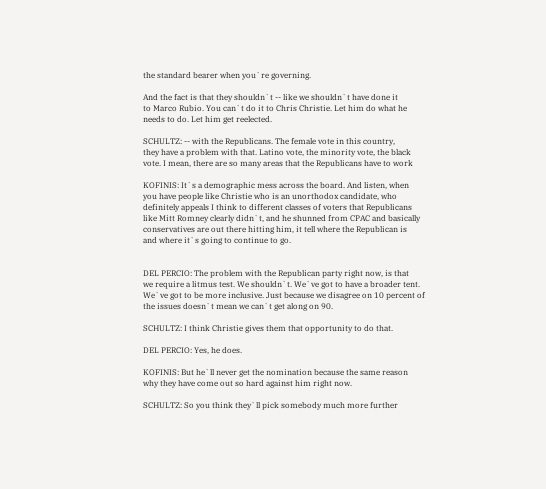the standard bearer when you`re governing.

And the fact is that they shouldn`t -- like we shouldn`t have done it
to Marco Rubio. You can`t do it to Chris Christie. Let him do what he
needs to do. Let him get reelected.

SCHULTZ: -- with the Republicans. The female vote in this country,
they have a problem with that. Latino vote, the minority vote, the black
vote. I mean, there are so many areas that the Republicans have to work

KOFINIS: It`s a demographic mess across the board. And listen, when
you have people like Christie who is an unorthodox candidate, who
definitely appeals I think to different classes of voters that Republicans
like Mitt Romney clearly didn`t, and he shunned from CPAC and basically
conservatives are out there hitting him, it tell where the Republican is
and where it`s going to continue to go.


DEL PERCIO: The problem with the Republican party right now, is that
we require a litmus test. We shouldn`t. We`ve got to have a broader tent.
We`ve got to be more inclusive. Just because we disagree on 10 percent of
the issues doesn`t mean we can`t get along on 90.

SCHULTZ: I think Christie gives them that opportunity to do that.

DEL PERCIO: Yes, he does.

KOFINIS: But he`ll never get the nomination because the same reason
why they have come out so hard against him right now.

SCHULTZ: So you think they`ll pick somebody much more further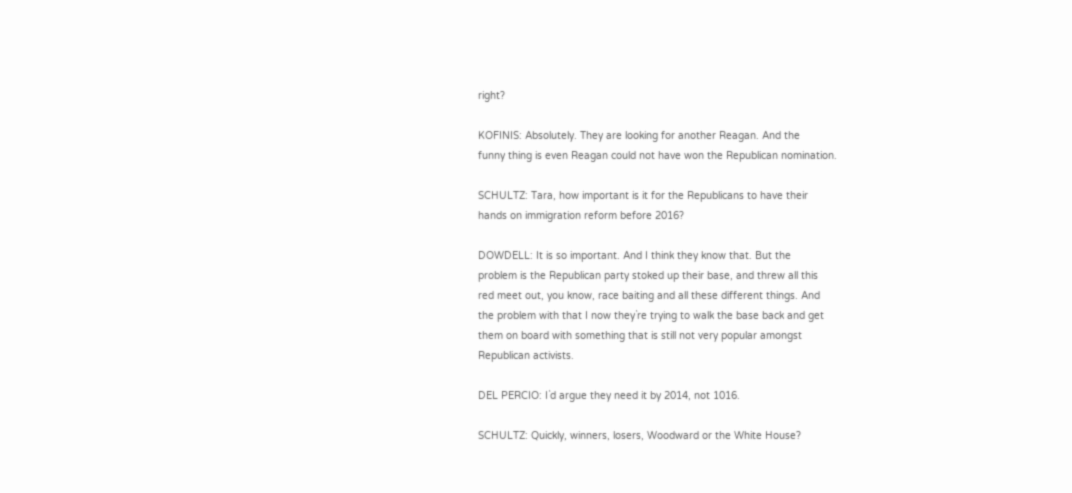right?

KOFINIS: Absolutely. They are looking for another Reagan. And the
funny thing is even Reagan could not have won the Republican nomination.

SCHULTZ: Tara, how important is it for the Republicans to have their
hands on immigration reform before 2016?

DOWDELL: It is so important. And I think they know that. But the
problem is the Republican party stoked up their base, and threw all this
red meet out, you know, race baiting and all these different things. And
the problem with that I now they`re trying to walk the base back and get
them on board with something that is still not very popular amongst
Republican activists.

DEL PERCIO: I`d argue they need it by 2014, not 1016.

SCHULTZ: Quickly, winners, losers, Woodward or the White House?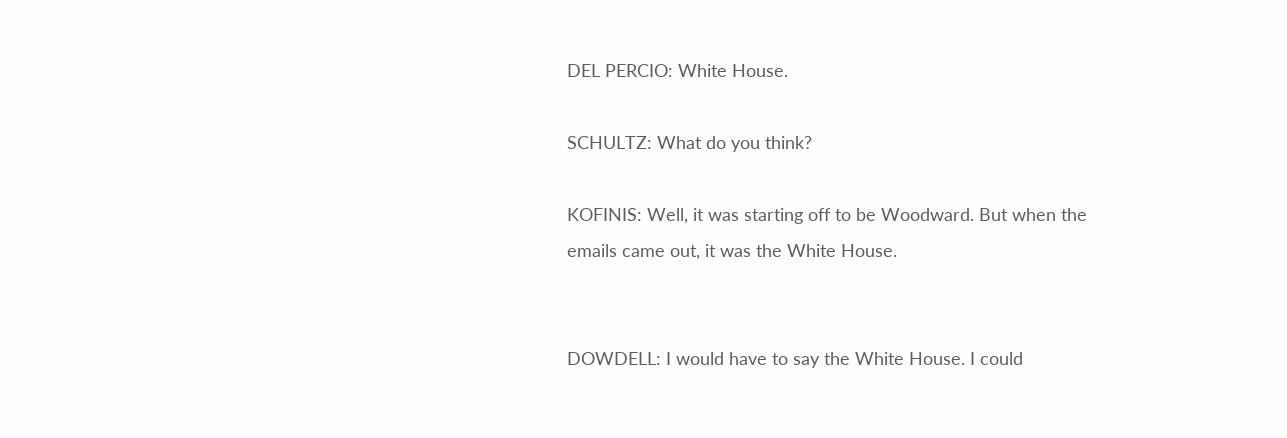DEL PERCIO: White House.

SCHULTZ: What do you think?

KOFINIS: Well, it was starting off to be Woodward. But when the
emails came out, it was the White House.


DOWDELL: I would have to say the White House. I could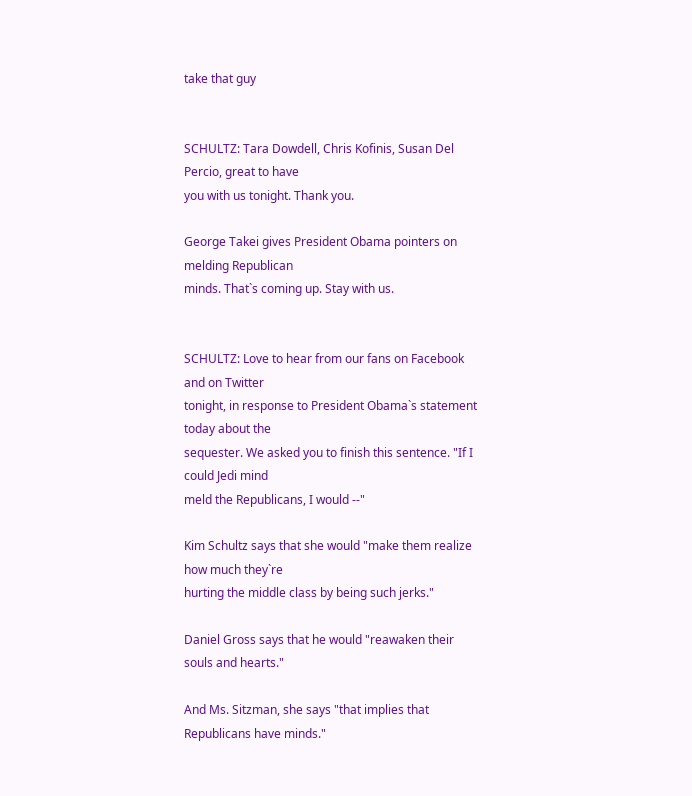take that guy


SCHULTZ: Tara Dowdell, Chris Kofinis, Susan Del Percio, great to have
you with us tonight. Thank you.

George Takei gives President Obama pointers on melding Republican
minds. That`s coming up. Stay with us.


SCHULTZ: Love to hear from our fans on Facebook and on Twitter
tonight, in response to President Obama`s statement today about the
sequester. We asked you to finish this sentence. "If I could Jedi mind
meld the Republicans, I would --"

Kim Schultz says that she would "make them realize how much they`re
hurting the middle class by being such jerks."

Daniel Gross says that he would "reawaken their souls and hearts."

And Ms. Sitzman, she says "that implies that Republicans have minds."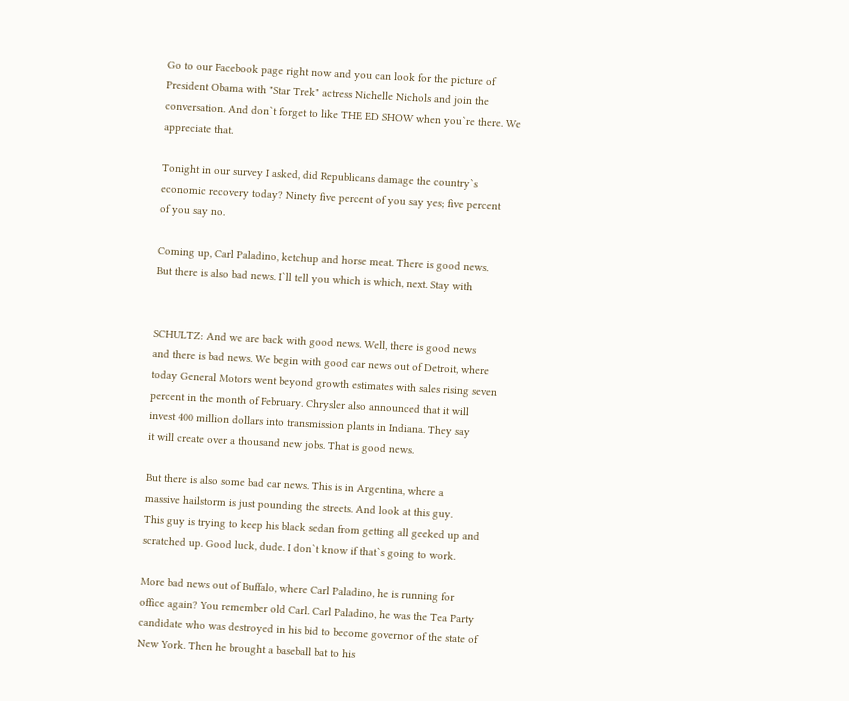Go to our Facebook page right now and you can look for the picture of
President Obama with "Star Trek" actress Nichelle Nichols and join the
conversation. And don`t forget to like THE ED SHOW when you`re there. We
appreciate that.

Tonight in our survey I asked, did Republicans damage the country`s
economic recovery today? Ninety five percent of you say yes; five percent
of you say no.

Coming up, Carl Paladino, ketchup and horse meat. There is good news.
But there is also bad news. I`ll tell you which is which, next. Stay with


SCHULTZ: And we are back with good news. Well, there is good news
and there is bad news. We begin with good car news out of Detroit, where
today General Motors went beyond growth estimates with sales rising seven
percent in the month of February. Chrysler also announced that it will
invest 400 million dollars into transmission plants in Indiana. They say
it will create over a thousand new jobs. That is good news.

But there is also some bad car news. This is in Argentina, where a
massive hailstorm is just pounding the streets. And look at this guy.
This guy is trying to keep his black sedan from getting all geeked up and
scratched up. Good luck, dude. I don`t know if that`s going to work.

More bad news out of Buffalo, where Carl Paladino, he is running for
office again? You remember old Carl. Carl Paladino, he was the Tea Party
candidate who was destroyed in his bid to become governor of the state of
New York. Then he brought a baseball bat to his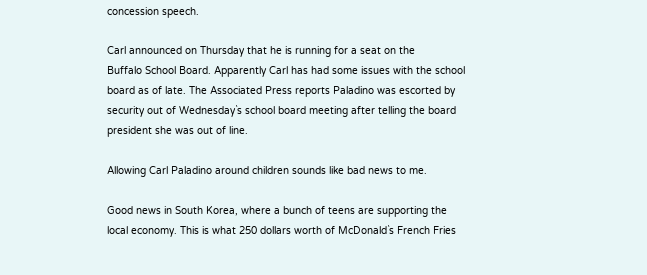concession speech.

Carl announced on Thursday that he is running for a seat on the
Buffalo School Board. Apparently Carl has had some issues with the school
board as of late. The Associated Press reports Paladino was escorted by
security out of Wednesday`s school board meeting after telling the board
president she was out of line.

Allowing Carl Paladino around children sounds like bad news to me.

Good news in South Korea, where a bunch of teens are supporting the
local economy. This is what 250 dollars worth of McDonald`s French Fries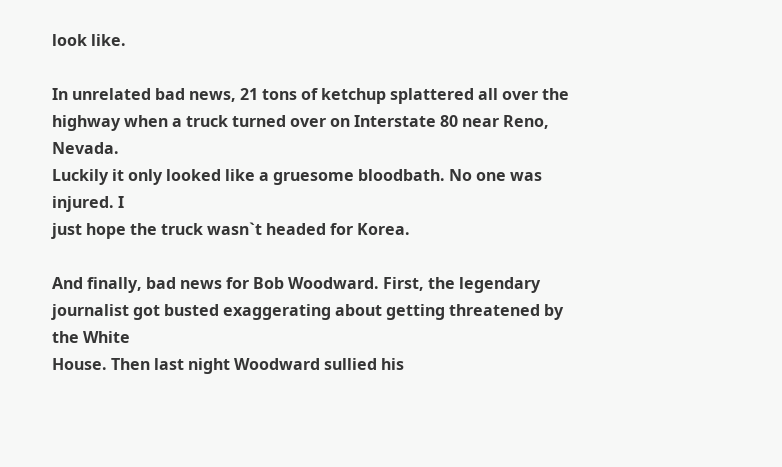look like.

In unrelated bad news, 21 tons of ketchup splattered all over the
highway when a truck turned over on Interstate 80 near Reno, Nevada.
Luckily it only looked like a gruesome bloodbath. No one was injured. I
just hope the truck wasn`t headed for Korea.

And finally, bad news for Bob Woodward. First, the legendary
journalist got busted exaggerating about getting threatened by the White
House. Then last night Woodward sullied his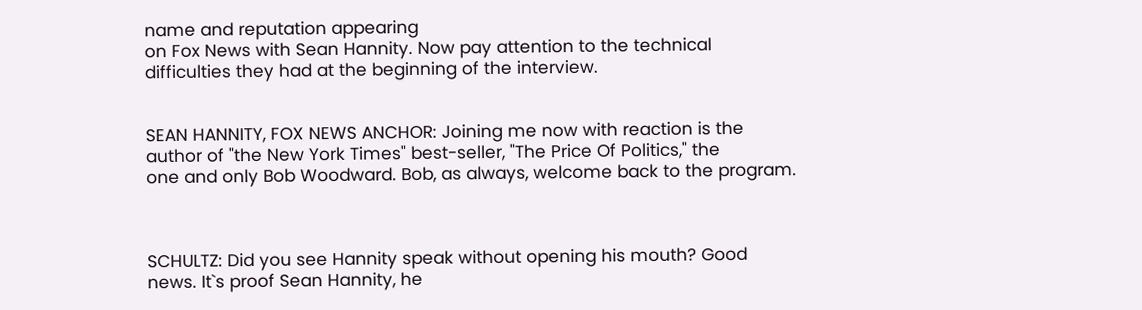name and reputation appearing
on Fox News with Sean Hannity. Now pay attention to the technical
difficulties they had at the beginning of the interview.


SEAN HANNITY, FOX NEWS ANCHOR: Joining me now with reaction is the
author of "the New York Times" best-seller, "The Price Of Politics," the
one and only Bob Woodward. Bob, as always, welcome back to the program.



SCHULTZ: Did you see Hannity speak without opening his mouth? Good
news. It`s proof Sean Hannity, he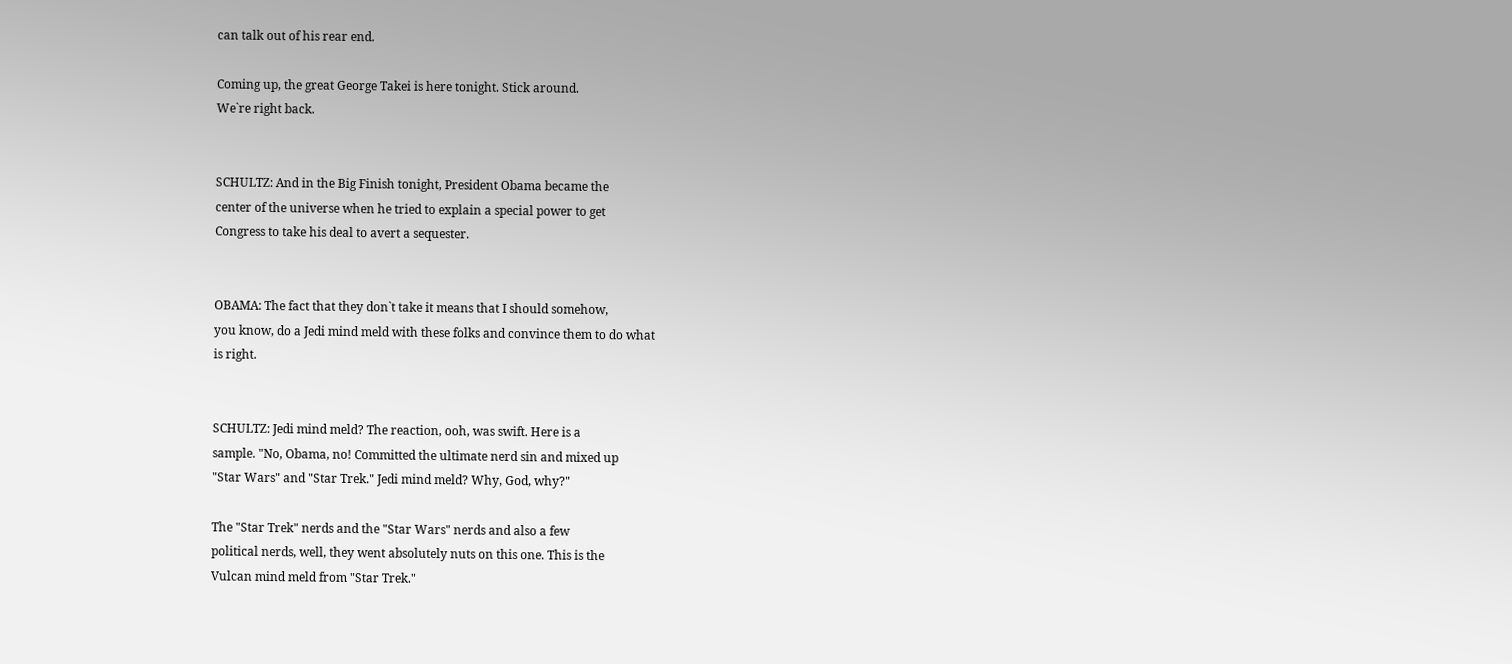can talk out of his rear end.

Coming up, the great George Takei is here tonight. Stick around.
We`re right back.


SCHULTZ: And in the Big Finish tonight, President Obama became the
center of the universe when he tried to explain a special power to get
Congress to take his deal to avert a sequester.


OBAMA: The fact that they don`t take it means that I should somehow,
you know, do a Jedi mind meld with these folks and convince them to do what
is right.


SCHULTZ: Jedi mind meld? The reaction, ooh, was swift. Here is a
sample. "No, Obama, no! Committed the ultimate nerd sin and mixed up
"Star Wars" and "Star Trek." Jedi mind meld? Why, God, why?"

The "Star Trek" nerds and the "Star Wars" nerds and also a few
political nerds, well, they went absolutely nuts on this one. This is the
Vulcan mind meld from "Star Trek."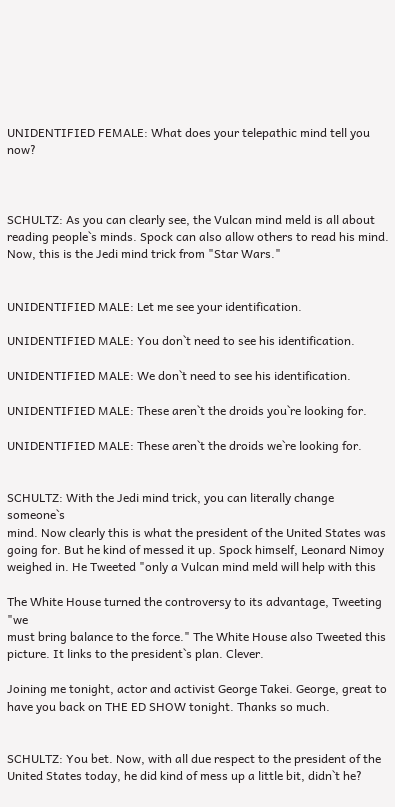UNIDENTIFIED FEMALE: What does your telepathic mind tell you now?



SCHULTZ: As you can clearly see, the Vulcan mind meld is all about
reading people`s minds. Spock can also allow others to read his mind.
Now, this is the Jedi mind trick from "Star Wars."


UNIDENTIFIED MALE: Let me see your identification.

UNIDENTIFIED MALE: You don`t need to see his identification.

UNIDENTIFIED MALE: We don`t need to see his identification.

UNIDENTIFIED MALE: These aren`t the droids you`re looking for.

UNIDENTIFIED MALE: These aren`t the droids we`re looking for.


SCHULTZ: With the Jedi mind trick, you can literally change someone`s
mind. Now clearly this is what the president of the United States was
going for. But he kind of messed it up. Spock himself, Leonard Nimoy
weighed in. He Tweeted "only a Vulcan mind meld will help with this

The White House turned the controversy to its advantage, Tweeting "we
must bring balance to the force." The White House also Tweeted this
picture. It links to the president`s plan. Clever.

Joining me tonight, actor and activist George Takei. George, great to
have you back on THE ED SHOW tonight. Thanks so much.


SCHULTZ: You bet. Now, with all due respect to the president of the
United States today, he did kind of mess up a little bit, didn`t he?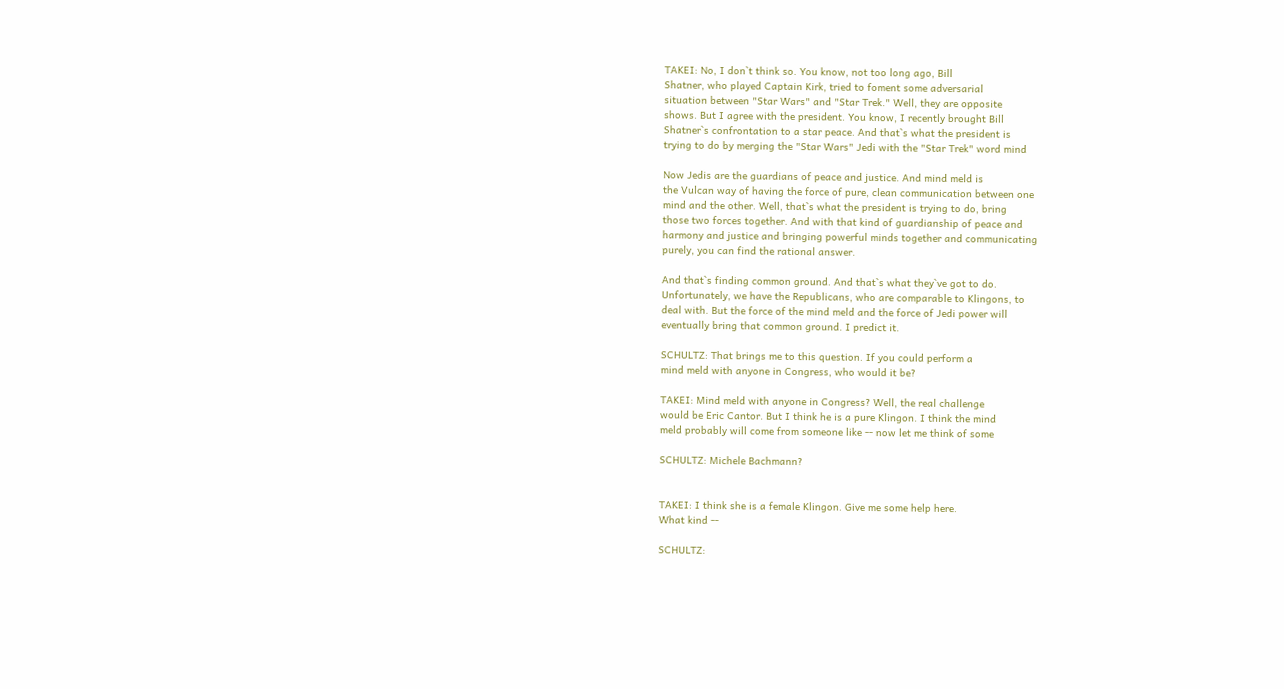TAKEI: No, I don`t think so. You know, not too long ago, Bill
Shatner, who played Captain Kirk, tried to foment some adversarial
situation between "Star Wars" and "Star Trek." Well, they are opposite
shows. But I agree with the president. You know, I recently brought Bill
Shatner`s confrontation to a star peace. And that`s what the president is
trying to do by merging the "Star Wars" Jedi with the "Star Trek" word mind

Now Jedis are the guardians of peace and justice. And mind meld is
the Vulcan way of having the force of pure, clean communication between one
mind and the other. Well, that`s what the president is trying to do, bring
those two forces together. And with that kind of guardianship of peace and
harmony and justice and bringing powerful minds together and communicating
purely, you can find the rational answer.

And that`s finding common ground. And that`s what they`ve got to do.
Unfortunately, we have the Republicans, who are comparable to Klingons, to
deal with. But the force of the mind meld and the force of Jedi power will
eventually bring that common ground. I predict it.

SCHULTZ: That brings me to this question. If you could perform a
mind meld with anyone in Congress, who would it be?

TAKEI: Mind meld with anyone in Congress? Well, the real challenge
would be Eric Cantor. But I think he is a pure Klingon. I think the mind
meld probably will come from someone like -- now let me think of some

SCHULTZ: Michele Bachmann?


TAKEI: I think she is a female Klingon. Give me some help here.
What kind --

SCHULTZ: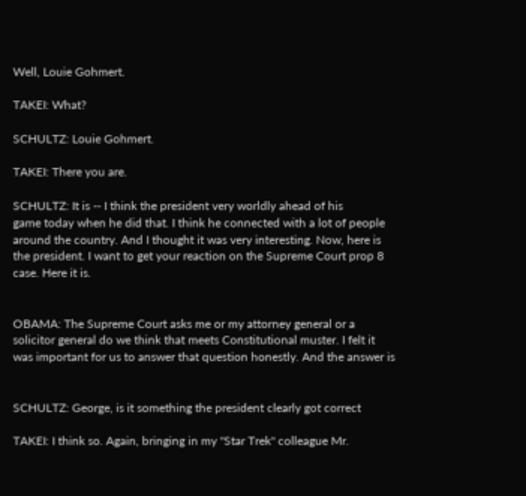Well, Louie Gohmert.

TAKEI: What?

SCHULTZ: Louie Gohmert.

TAKEI: There you are.

SCHULTZ: It is -- I think the president very worldly ahead of his
game today when he did that. I think he connected with a lot of people
around the country. And I thought it was very interesting. Now, here is
the president. I want to get your reaction on the Supreme Court prop 8
case. Here it is.


OBAMA: The Supreme Court asks me or my attorney general or a
solicitor general do we think that meets Constitutional muster. I felt it
was important for us to answer that question honestly. And the answer is


SCHULTZ: George, is it something the president clearly got correct

TAKEI: I think so. Again, bringing in my "Star Trek" colleague Mr.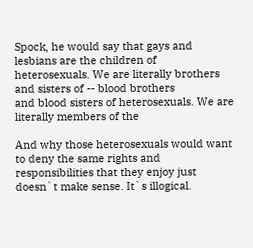Spock, he would say that gays and lesbians are the children of
heterosexuals. We are literally brothers and sisters of -- blood brothers
and blood sisters of heterosexuals. We are literally members of the

And why those heterosexuals would want to deny the same rights and
responsibilities that they enjoy just doesn`t make sense. It`s illogical.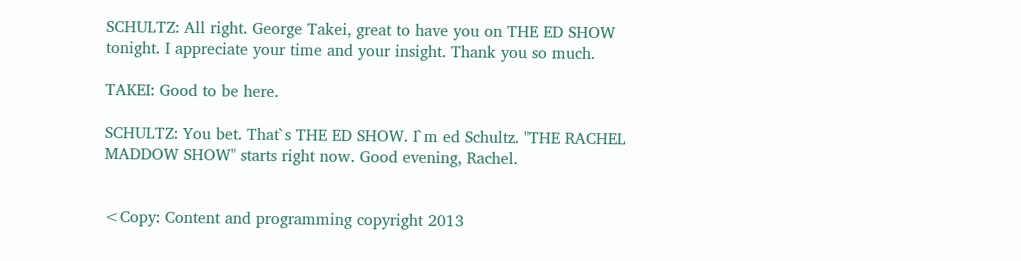SCHULTZ: All right. George Takei, great to have you on THE ED SHOW
tonight. I appreciate your time and your insight. Thank you so much.

TAKEI: Good to be here.

SCHULTZ: You bet. That`s THE ED SHOW. I`m ed Schultz. "THE RACHEL
MADDOW SHOW" starts right now. Good evening, Rachel.


<Copy: Content and programming copyright 2013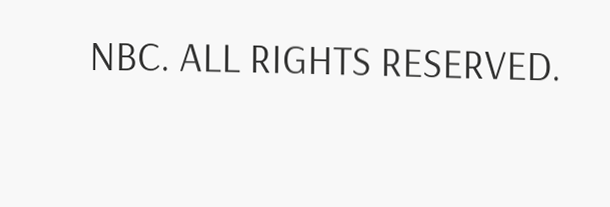NBC. ALL RIGHTS RESERVED.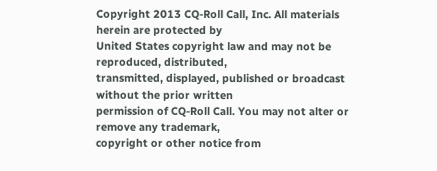Copyright 2013 CQ-Roll Call, Inc. All materials herein are protected by
United States copyright law and may not be reproduced, distributed,
transmitted, displayed, published or broadcast without the prior written
permission of CQ-Roll Call. You may not alter or remove any trademark,
copyright or other notice from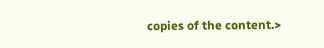copies of the content.>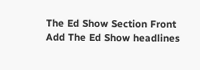The Ed Show Section Front
Add The Ed Show headlines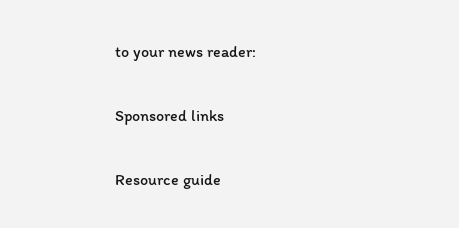to your news reader:

Sponsored links

Resource guide